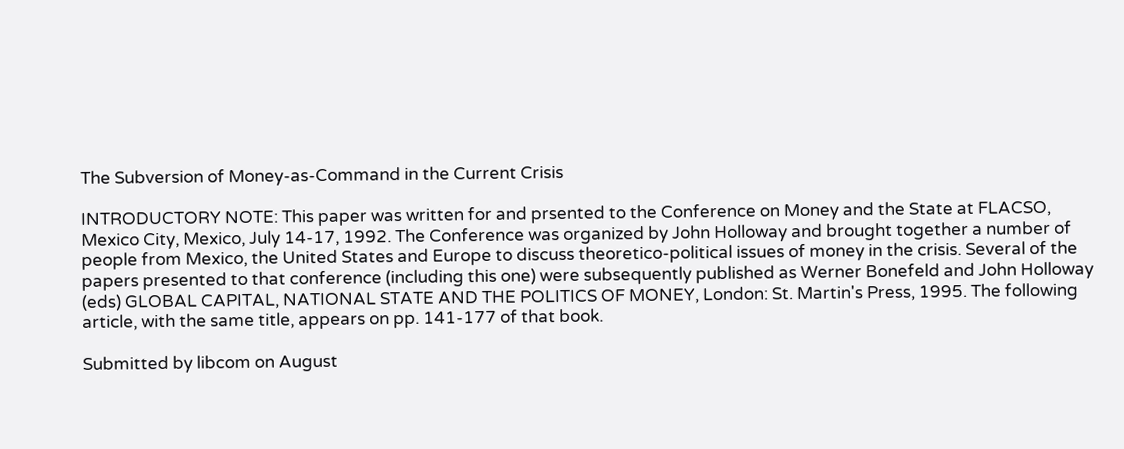The Subversion of Money-as-Command in the Current Crisis

INTRODUCTORY NOTE: This paper was written for and prsented to the Conference on Money and the State at FLACSO, Mexico City, Mexico, July 14-17, 1992. The Conference was organized by John Holloway and brought together a number of people from Mexico, the United States and Europe to discuss theoretico-political issues of money in the crisis. Several of the papers presented to that conference (including this one) were subsequently published as Werner Bonefeld and John Holloway (eds) GLOBAL CAPITAL, NATIONAL STATE AND THE POLITICS OF MONEY, London: St. Martin's Press, 1995. The following article, with the same title, appears on pp. 141-177 of that book.

Submitted by libcom on August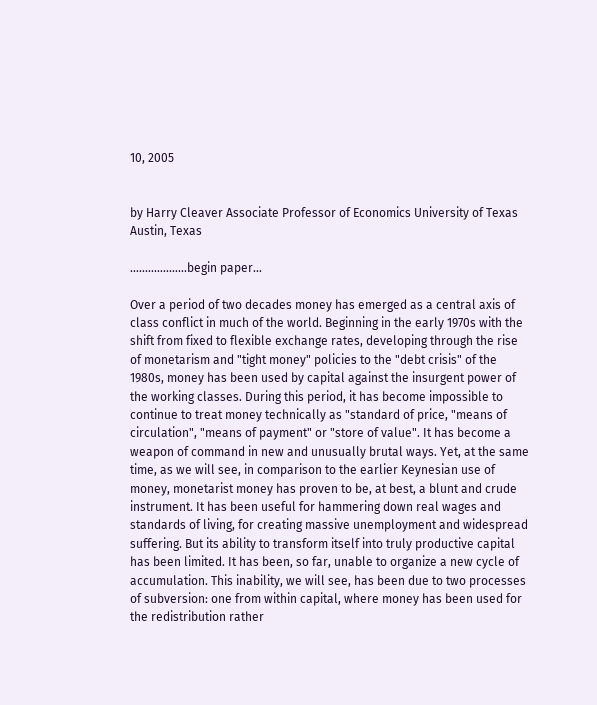10, 2005


by Harry Cleaver Associate Professor of Economics University of Texas Austin, Texas

...................begin paper...

Over a period of two decades money has emerged as a central axis of class conflict in much of the world. Beginning in the early 1970s with the shift from fixed to flexible exchange rates, developing through the rise of monetarism and "tight money" policies to the "debt crisis" of the 1980s, money has been used by capital against the insurgent power of the working classes. During this period, it has become impossible to continue to treat money technically as "standard of price, "means of circulation", "means of payment" or "store of value". It has become a weapon of command in new and unusually brutal ways. Yet, at the same time, as we will see, in comparison to the earlier Keynesian use of money, monetarist money has proven to be, at best, a blunt and crude instrument. It has been useful for hammering down real wages and standards of living, for creating massive unemployment and widespread suffering. But its ability to transform itself into truly productive capital has been limited. It has been, so far, unable to organize a new cycle of accumulation. This inability, we will see, has been due to two processes of subversion: one from within capital, where money has been used for the redistribution rather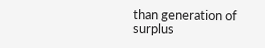than generation of surplus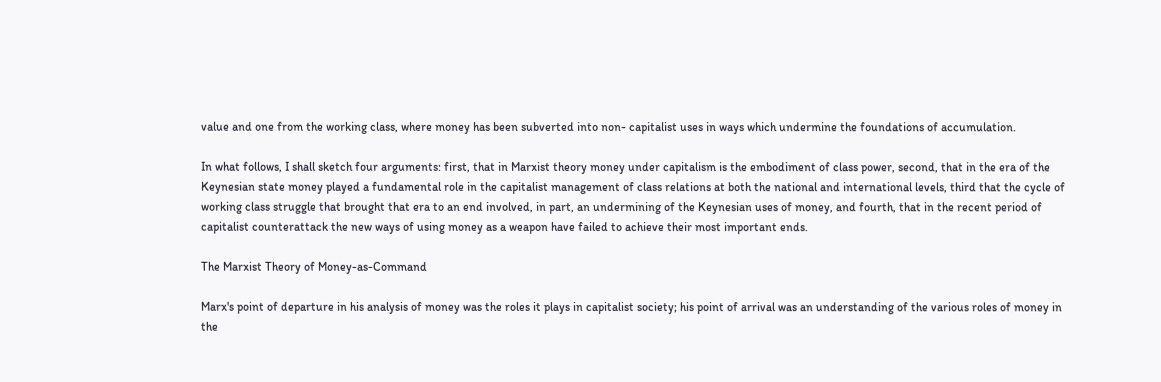value and one from the working class, where money has been subverted into non- capitalist uses in ways which undermine the foundations of accumulation.

In what follows, I shall sketch four arguments: first, that in Marxist theory money under capitalism is the embodiment of class power, second, that in the era of the Keynesian state money played a fundamental role in the capitalist management of class relations at both the national and international levels, third that the cycle of working class struggle that brought that era to an end involved, in part, an undermining of the Keynesian uses of money, and fourth, that in the recent period of capitalist counterattack the new ways of using money as a weapon have failed to achieve their most important ends.

The Marxist Theory of Money-as-Command

Marx's point of departure in his analysis of money was the roles it plays in capitalist society; his point of arrival was an understanding of the various roles of money in the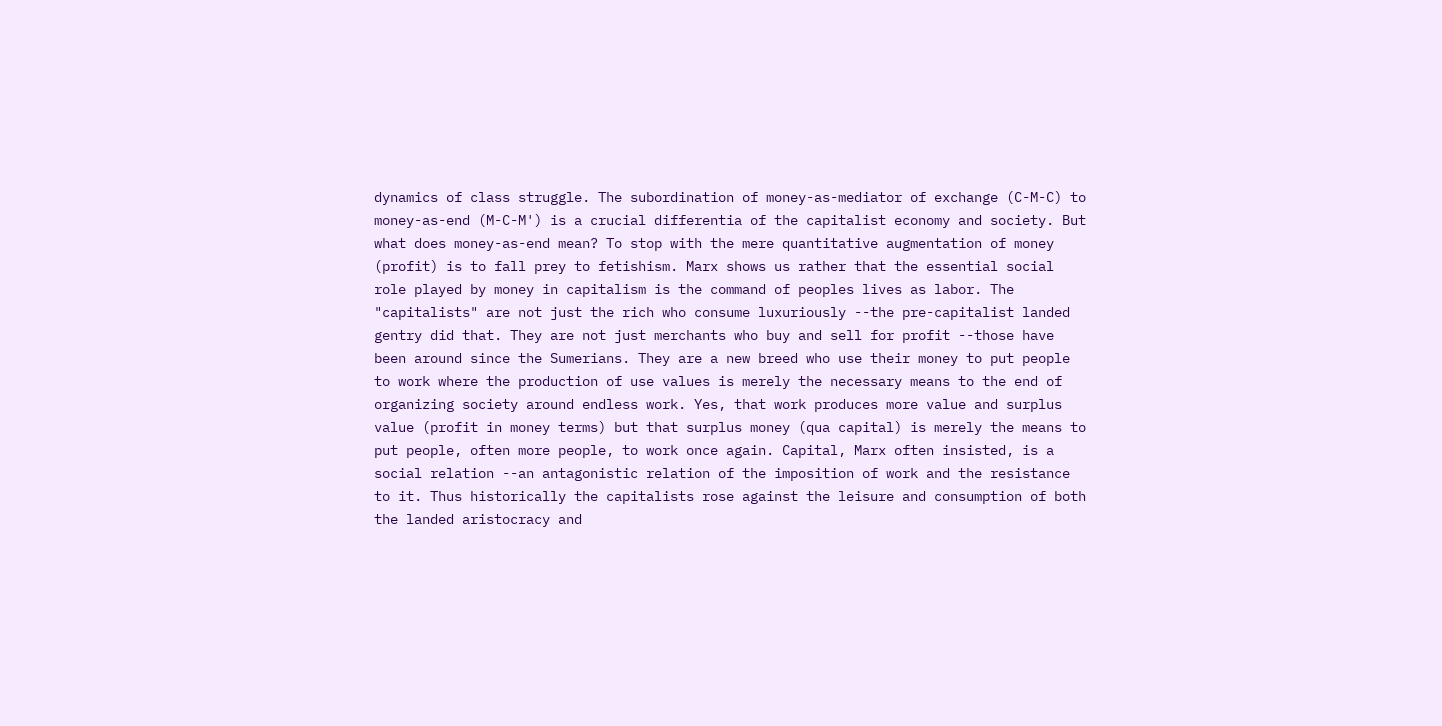dynamics of class struggle. The subordination of money-as-mediator of exchange (C-M-C) to money-as-end (M-C-M') is a crucial differentia of the capitalist economy and society. But what does money-as-end mean? To stop with the mere quantitative augmentation of money (profit) is to fall prey to fetishism. Marx shows us rather that the essential social role played by money in capitalism is the command of peoples lives as labor. The "capitalists" are not just the rich who consume luxuriously --the pre-capitalist landed gentry did that. They are not just merchants who buy and sell for profit --those have been around since the Sumerians. They are a new breed who use their money to put people to work where the production of use values is merely the necessary means to the end of organizing society around endless work. Yes, that work produces more value and surplus value (profit in money terms) but that surplus money (qua capital) is merely the means to put people, often more people, to work once again. Capital, Marx often insisted, is a social relation --an antagonistic relation of the imposition of work and the resistance to it. Thus historically the capitalists rose against the leisure and consumption of both the landed aristocracy and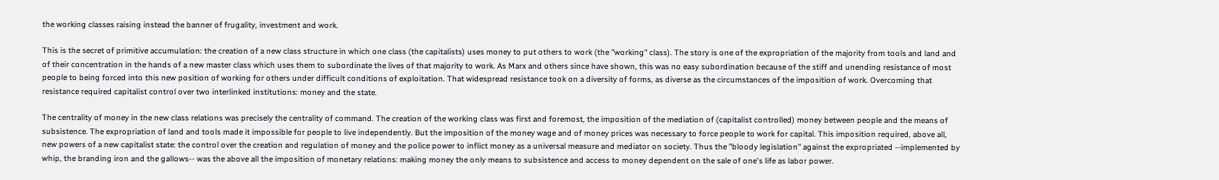the working classes raising instead the banner of frugality, investment and work.

This is the secret of primitive accumulation: the creation of a new class structure in which one class (the capitalists) uses money to put others to work (the "working" class). The story is one of the expropriation of the majority from tools and land and of their concentration in the hands of a new master class which uses them to subordinate the lives of that majority to work. As Marx and others since have shown, this was no easy subordination because of the stiff and unending resistance of most people to being forced into this new position of working for others under difficult conditions of exploitation. That widespread resistance took on a diversity of forms, as diverse as the circumstances of the imposition of work. Overcoming that resistance required capitalist control over two interlinked institutions: money and the state.

The centrality of money in the new class relations was precisely the centrality of command. The creation of the working class was first and foremost, the imposition of the mediation of (capitalist controlled) money between people and the means of subsistence. The expropriation of land and tools made it impossible for people to live independently. But the imposition of the money wage and of money prices was necessary to force people to work for capital. This imposition required, above all, new powers of a new capitalist state: the control over the creation and regulation of money and the police power to inflict money as a universal measure and mediator on society. Thus the "bloody legislation" against the expropriated --implemented by whip, the branding iron and the gallows-- was the above all the imposition of monetary relations: making money the only means to subsistence and access to money dependent on the sale of one's life as labor power.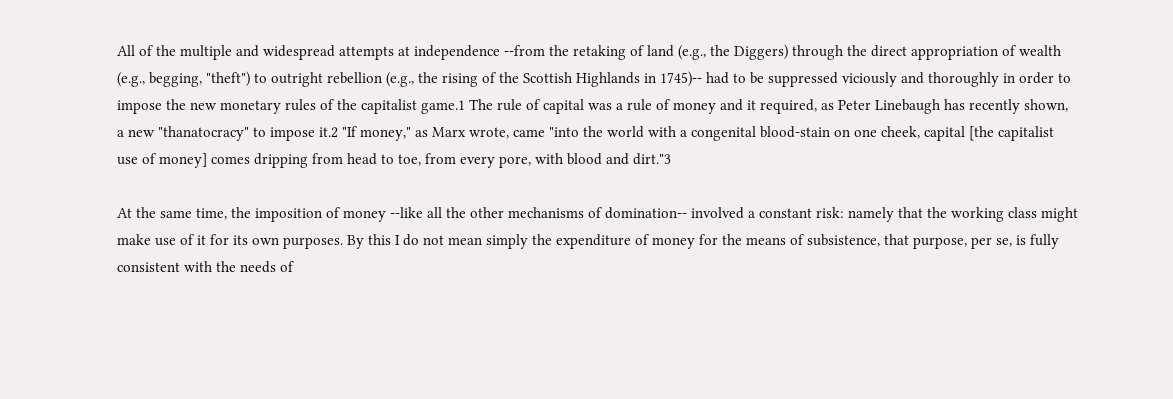All of the multiple and widespread attempts at independence --from the retaking of land (e.g., the Diggers) through the direct appropriation of wealth (e.g., begging, "theft") to outright rebellion (e.g., the rising of the Scottish Highlands in 1745)-- had to be suppressed viciously and thoroughly in order to impose the new monetary rules of the capitalist game.1 The rule of capital was a rule of money and it required, as Peter Linebaugh has recently shown, a new "thanatocracy" to impose it.2 "If money," as Marx wrote, came "into the world with a congenital blood-stain on one cheek, capital [the capitalist use of money] comes dripping from head to toe, from every pore, with blood and dirt."3

At the same time, the imposition of money --like all the other mechanisms of domination-- involved a constant risk: namely that the working class might make use of it for its own purposes. By this I do not mean simply the expenditure of money for the means of subsistence, that purpose, per se, is fully consistent with the needs of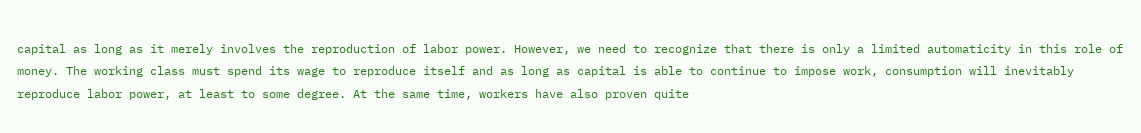capital as long as it merely involves the reproduction of labor power. However, we need to recognize that there is only a limited automaticity in this role of money. The working class must spend its wage to reproduce itself and as long as capital is able to continue to impose work, consumption will inevitably reproduce labor power, at least to some degree. At the same time, workers have also proven quite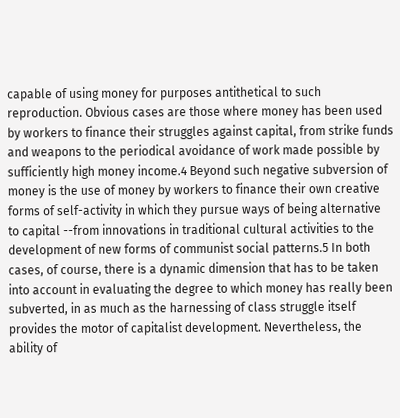capable of using money for purposes antithetical to such reproduction. Obvious cases are those where money has been used by workers to finance their struggles against capital, from strike funds and weapons to the periodical avoidance of work made possible by sufficiently high money income.4 Beyond such negative subversion of money is the use of money by workers to finance their own creative forms of self-activity in which they pursue ways of being alternative to capital --from innovations in traditional cultural activities to the development of new forms of communist social patterns.5 In both cases, of course, there is a dynamic dimension that has to be taken into account in evaluating the degree to which money has really been subverted, in as much as the harnessing of class struggle itself provides the motor of capitalist development. Nevertheless, the ability of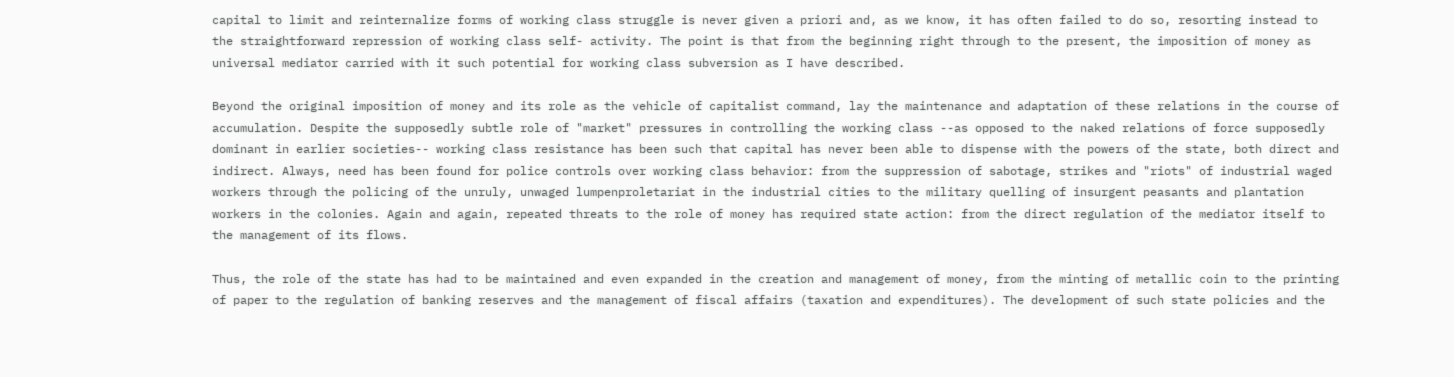capital to limit and reinternalize forms of working class struggle is never given a priori and, as we know, it has often failed to do so, resorting instead to the straightforward repression of working class self- activity. The point is that from the beginning right through to the present, the imposition of money as universal mediator carried with it such potential for working class subversion as I have described.

Beyond the original imposition of money and its role as the vehicle of capitalist command, lay the maintenance and adaptation of these relations in the course of accumulation. Despite the supposedly subtle role of "market" pressures in controlling the working class --as opposed to the naked relations of force supposedly dominant in earlier societies-- working class resistance has been such that capital has never been able to dispense with the powers of the state, both direct and indirect. Always, need has been found for police controls over working class behavior: from the suppression of sabotage, strikes and "riots" of industrial waged workers through the policing of the unruly, unwaged lumpenproletariat in the industrial cities to the military quelling of insurgent peasants and plantation workers in the colonies. Again and again, repeated threats to the role of money has required state action: from the direct regulation of the mediator itself to the management of its flows.

Thus, the role of the state has had to be maintained and even expanded in the creation and management of money, from the minting of metallic coin to the printing of paper to the regulation of banking reserves and the management of fiscal affairs (taxation and expenditures). The development of such state policies and the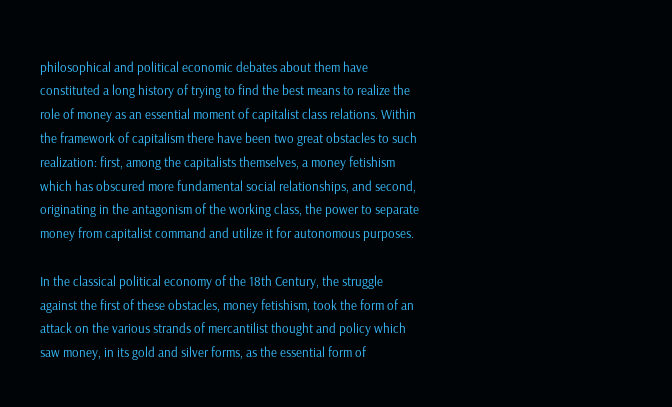philosophical and political economic debates about them have constituted a long history of trying to find the best means to realize the role of money as an essential moment of capitalist class relations. Within the framework of capitalism there have been two great obstacles to such realization: first, among the capitalists themselves, a money fetishism which has obscured more fundamental social relationships, and second, originating in the antagonism of the working class, the power to separate money from capitalist command and utilize it for autonomous purposes.

In the classical political economy of the 18th Century, the struggle against the first of these obstacles, money fetishism, took the form of an attack on the various strands of mercantilist thought and policy which saw money, in its gold and silver forms, as the essential form of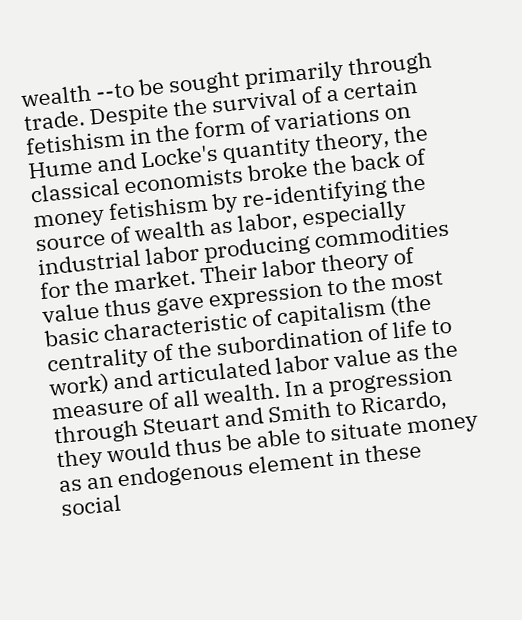wealth --to be sought primarily through trade. Despite the survival of a certain fetishism in the form of variations on Hume and Locke's quantity theory, the classical economists broke the back of money fetishism by re-identifying the source of wealth as labor, especially industrial labor producing commodities for the market. Their labor theory of value thus gave expression to the most basic characteristic of capitalism (the centrality of the subordination of life to work) and articulated labor value as the measure of all wealth. In a progression through Steuart and Smith to Ricardo, they would thus be able to situate money as an endogenous element in these social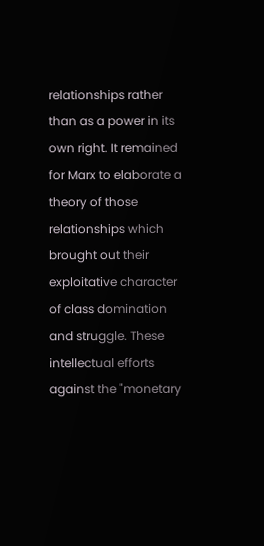relationships rather than as a power in its own right. It remained for Marx to elaborate a theory of those relationships which brought out their exploitative character of class domination and struggle. These intellectual efforts against the "monetary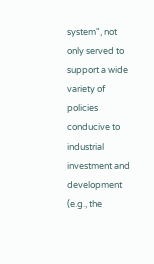system", not only served to support a wide variety of policies conducive to industrial investment and development (e.g., the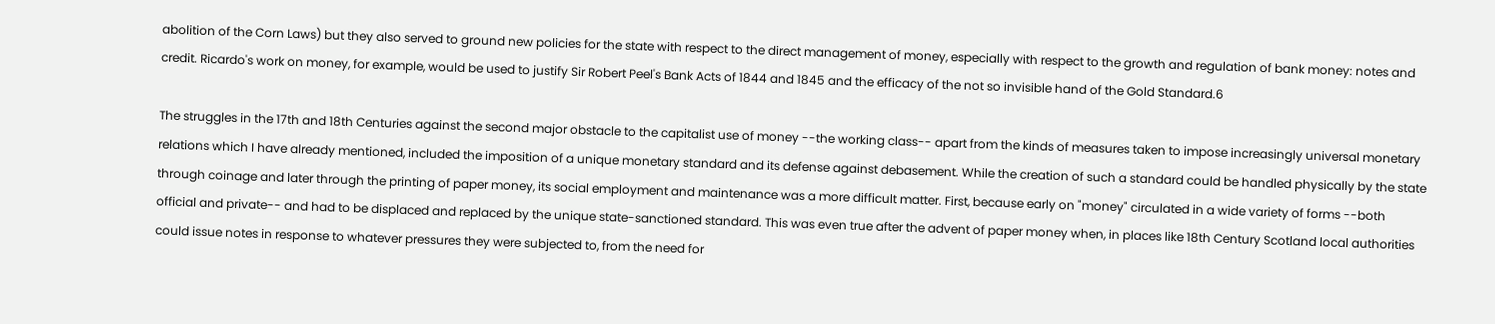abolition of the Corn Laws) but they also served to ground new policies for the state with respect to the direct management of money, especially with respect to the growth and regulation of bank money: notes and credit. Ricardo's work on money, for example, would be used to justify Sir Robert Peel's Bank Acts of 1844 and 1845 and the efficacy of the not so invisible hand of the Gold Standard.6

The struggles in the 17th and 18th Centuries against the second major obstacle to the capitalist use of money --the working class-- apart from the kinds of measures taken to impose increasingly universal monetary relations which I have already mentioned, included the imposition of a unique monetary standard and its defense against debasement. While the creation of such a standard could be handled physically by the state through coinage and later through the printing of paper money, its social employment and maintenance was a more difficult matter. First, because early on "money" circulated in a wide variety of forms --both official and private-- and had to be displaced and replaced by the unique state-sanctioned standard. This was even true after the advent of paper money when, in places like 18th Century Scotland local authorities could issue notes in response to whatever pressures they were subjected to, from the need for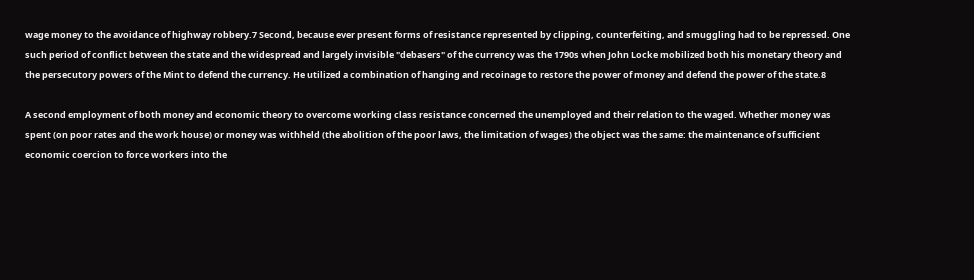wage money to the avoidance of highway robbery.7 Second, because ever present forms of resistance represented by clipping, counterfeiting, and smuggling had to be repressed. One such period of conflict between the state and the widespread and largely invisible "debasers" of the currency was the 1790s when John Locke mobilized both his monetary theory and the persecutory powers of the Mint to defend the currency. He utilized a combination of hanging and recoinage to restore the power of money and defend the power of the state.8

A second employment of both money and economic theory to overcome working class resistance concerned the unemployed and their relation to the waged. Whether money was spent (on poor rates and the work house) or money was withheld (the abolition of the poor laws, the limitation of wages) the object was the same: the maintenance of sufficient economic coercion to force workers into the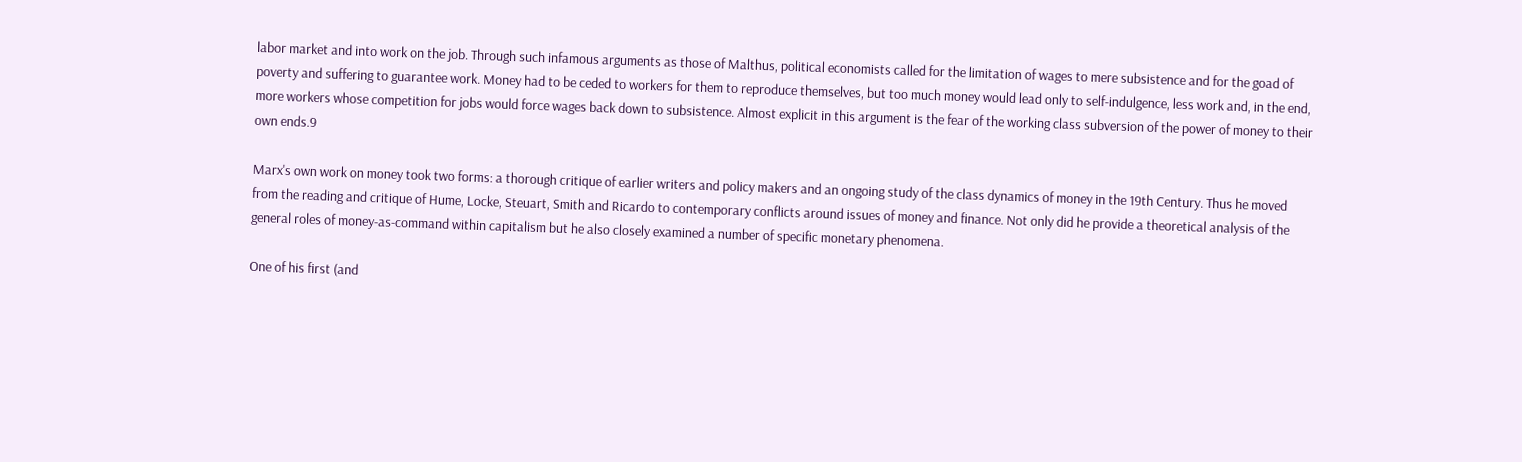labor market and into work on the job. Through such infamous arguments as those of Malthus, political economists called for the limitation of wages to mere subsistence and for the goad of poverty and suffering to guarantee work. Money had to be ceded to workers for them to reproduce themselves, but too much money would lead only to self-indulgence, less work and, in the end, more workers whose competition for jobs would force wages back down to subsistence. Almost explicit in this argument is the fear of the working class subversion of the power of money to their own ends.9

Marx's own work on money took two forms: a thorough critique of earlier writers and policy makers and an ongoing study of the class dynamics of money in the 19th Century. Thus he moved from the reading and critique of Hume, Locke, Steuart, Smith and Ricardo to contemporary conflicts around issues of money and finance. Not only did he provide a theoretical analysis of the general roles of money-as-command within capitalism but he also closely examined a number of specific monetary phenomena.

One of his first (and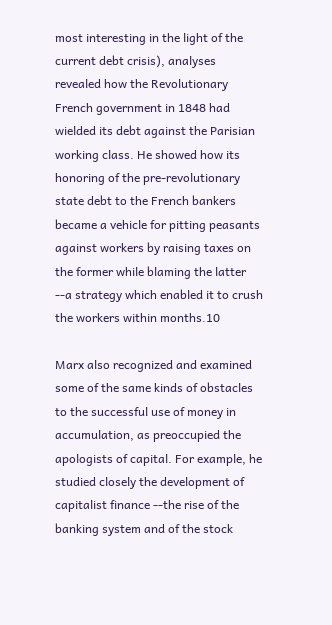most interesting in the light of the current debt crisis), analyses revealed how the Revolutionary French government in 1848 had wielded its debt against the Parisian working class. He showed how its honoring of the pre-revolutionary state debt to the French bankers became a vehicle for pitting peasants against workers by raising taxes on the former while blaming the latter --a strategy which enabled it to crush the workers within months.10

Marx also recognized and examined some of the same kinds of obstacles to the successful use of money in accumulation, as preoccupied the apologists of capital. For example, he studied closely the development of capitalist finance --the rise of the banking system and of the stock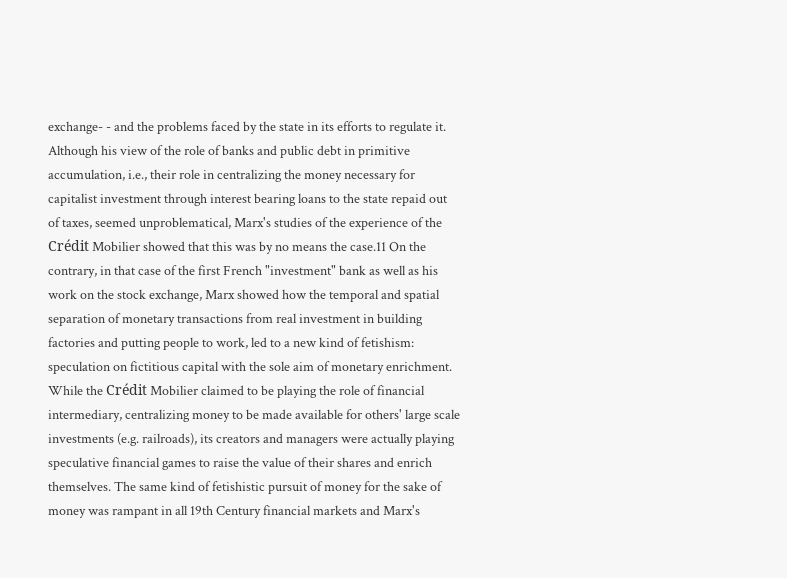exchange- - and the problems faced by the state in its efforts to regulate it. Although his view of the role of banks and public debt in primitive accumulation, i.e., their role in centralizing the money necessary for capitalist investment through interest bearing loans to the state repaid out of taxes, seemed unproblematical, Marx's studies of the experience of the Crédit Mobilier showed that this was by no means the case.11 On the contrary, in that case of the first French "investment" bank as well as his work on the stock exchange, Marx showed how the temporal and spatial separation of monetary transactions from real investment in building factories and putting people to work, led to a new kind of fetishism: speculation on fictitious capital with the sole aim of monetary enrichment. While the Crédit Mobilier claimed to be playing the role of financial intermediary, centralizing money to be made available for others' large scale investments (e.g. railroads), its creators and managers were actually playing speculative financial games to raise the value of their shares and enrich themselves. The same kind of fetishistic pursuit of money for the sake of money was rampant in all 19th Century financial markets and Marx's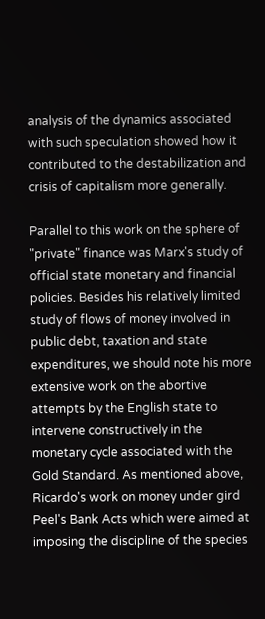analysis of the dynamics associated with such speculation showed how it contributed to the destabilization and crisis of capitalism more generally.

Parallel to this work on the sphere of "private" finance was Marx's study of official state monetary and financial policies. Besides his relatively limited study of flows of money involved in public debt, taxation and state expenditures, we should note his more extensive work on the abortive attempts by the English state to intervene constructively in the monetary cycle associated with the Gold Standard. As mentioned above, Ricardo's work on money under gird Peel's Bank Acts which were aimed at imposing the discipline of the species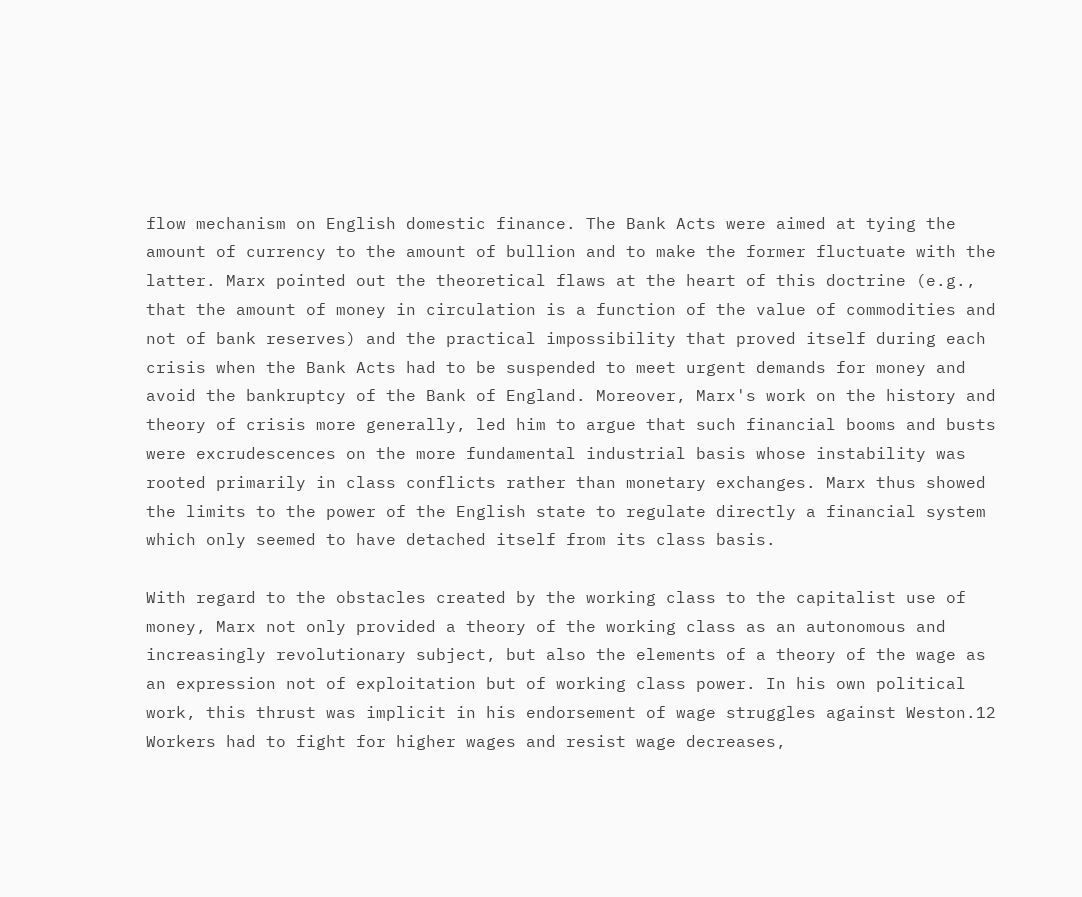flow mechanism on English domestic finance. The Bank Acts were aimed at tying the amount of currency to the amount of bullion and to make the former fluctuate with the latter. Marx pointed out the theoretical flaws at the heart of this doctrine (e.g., that the amount of money in circulation is a function of the value of commodities and not of bank reserves) and the practical impossibility that proved itself during each crisis when the Bank Acts had to be suspended to meet urgent demands for money and avoid the bankruptcy of the Bank of England. Moreover, Marx's work on the history and theory of crisis more generally, led him to argue that such financial booms and busts were excrudescences on the more fundamental industrial basis whose instability was rooted primarily in class conflicts rather than monetary exchanges. Marx thus showed the limits to the power of the English state to regulate directly a financial system which only seemed to have detached itself from its class basis.

With regard to the obstacles created by the working class to the capitalist use of money, Marx not only provided a theory of the working class as an autonomous and increasingly revolutionary subject, but also the elements of a theory of the wage as an expression not of exploitation but of working class power. In his own political work, this thrust was implicit in his endorsement of wage struggles against Weston.12 Workers had to fight for higher wages and resist wage decreases,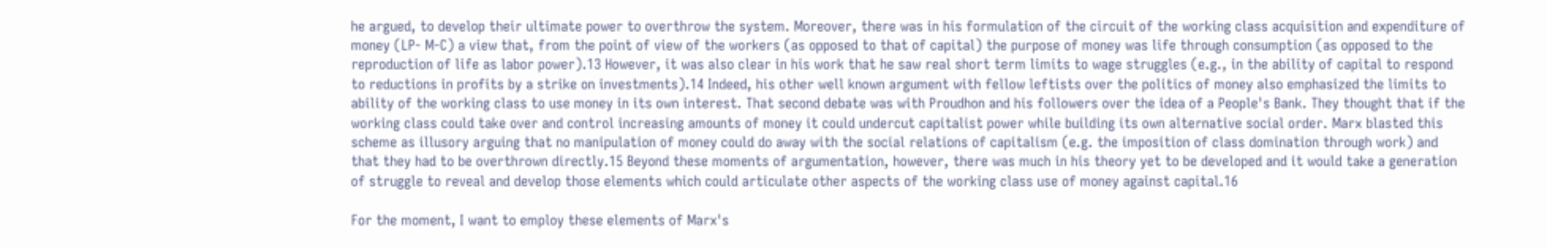he argued, to develop their ultimate power to overthrow the system. Moreover, there was in his formulation of the circuit of the working class acquisition and expenditure of money (LP- M-C) a view that, from the point of view of the workers (as opposed to that of capital) the purpose of money was life through consumption (as opposed to the reproduction of life as labor power).13 However, it was also clear in his work that he saw real short term limits to wage struggles (e.g., in the ability of capital to respond to reductions in profits by a strike on investments).14 Indeed, his other well known argument with fellow leftists over the politics of money also emphasized the limits to ability of the working class to use money in its own interest. That second debate was with Proudhon and his followers over the idea of a People's Bank. They thought that if the working class could take over and control increasing amounts of money it could undercut capitalist power while building its own alternative social order. Marx blasted this scheme as illusory arguing that no manipulation of money could do away with the social relations of capitalism (e.g. the imposition of class domination through work) and that they had to be overthrown directly.15 Beyond these moments of argumentation, however, there was much in his theory yet to be developed and it would take a generation of struggle to reveal and develop those elements which could articulate other aspects of the working class use of money against capital.16

For the moment, I want to employ these elements of Marx's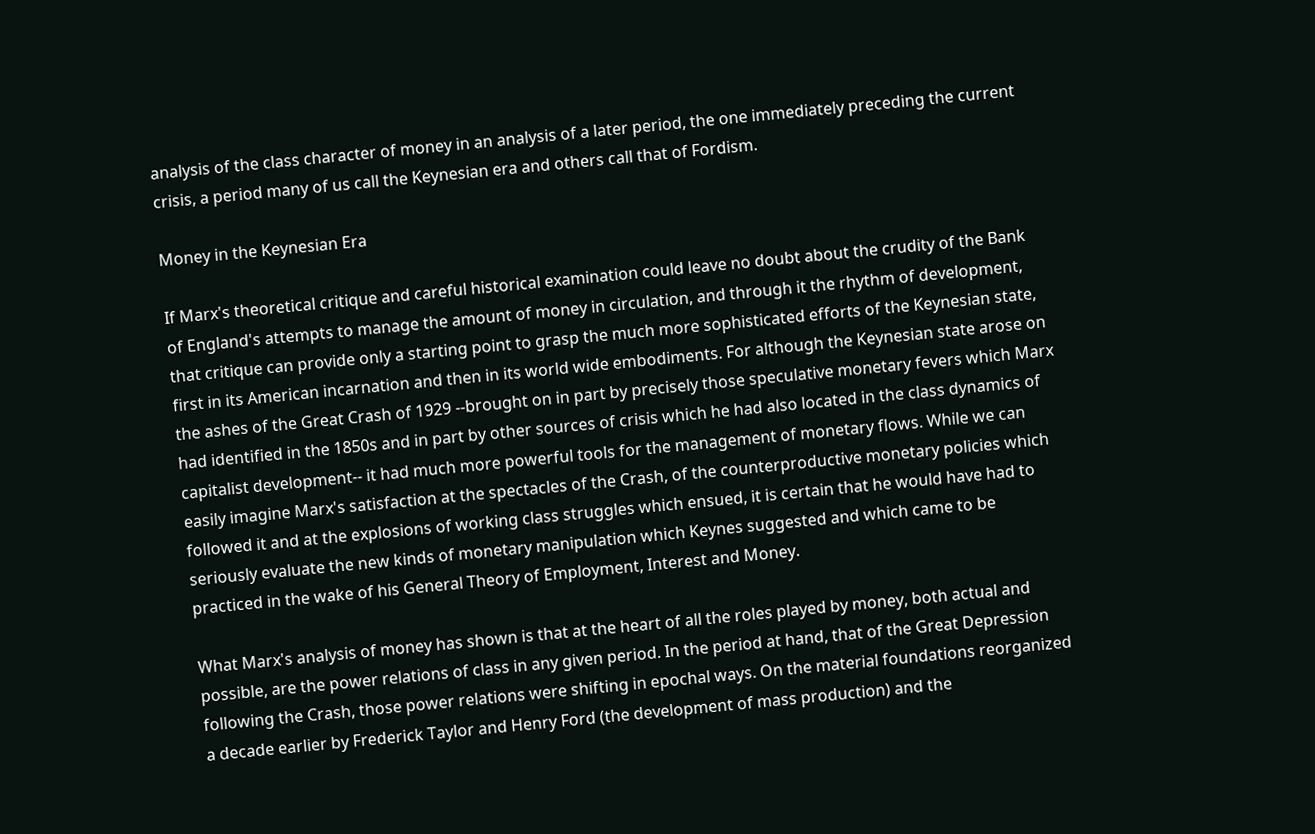analysis of the class character of money in an analysis of a later period, the one immediately preceding the current crisis, a period many of us call the Keynesian era and others call that of Fordism.

Money in the Keynesian Era

If Marx's theoretical critique and careful historical examination could leave no doubt about the crudity of the Bank of England's attempts to manage the amount of money in circulation, and through it the rhythm of development, that critique can provide only a starting point to grasp the much more sophisticated efforts of the Keynesian state, first in its American incarnation and then in its world wide embodiments. For although the Keynesian state arose on the ashes of the Great Crash of 1929 --brought on in part by precisely those speculative monetary fevers which Marx had identified in the 1850s and in part by other sources of crisis which he had also located in the class dynamics of capitalist development-- it had much more powerful tools for the management of monetary flows. While we can easily imagine Marx's satisfaction at the spectacles of the Crash, of the counterproductive monetary policies which followed it and at the explosions of working class struggles which ensued, it is certain that he would have had to seriously evaluate the new kinds of monetary manipulation which Keynes suggested and which came to be practiced in the wake of his General Theory of Employment, Interest and Money.

What Marx's analysis of money has shown is that at the heart of all the roles played by money, both actual and possible, are the power relations of class in any given period. In the period at hand, that of the Great Depression following the Crash, those power relations were shifting in epochal ways. On the material foundations reorganized a decade earlier by Frederick Taylor and Henry Ford (the development of mass production) and the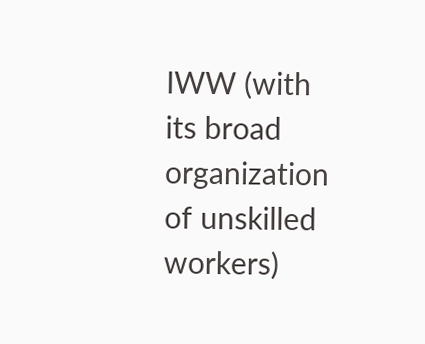IWW (with its broad organization of unskilled workers)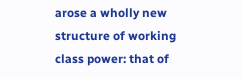arose a wholly new structure of working class power: that of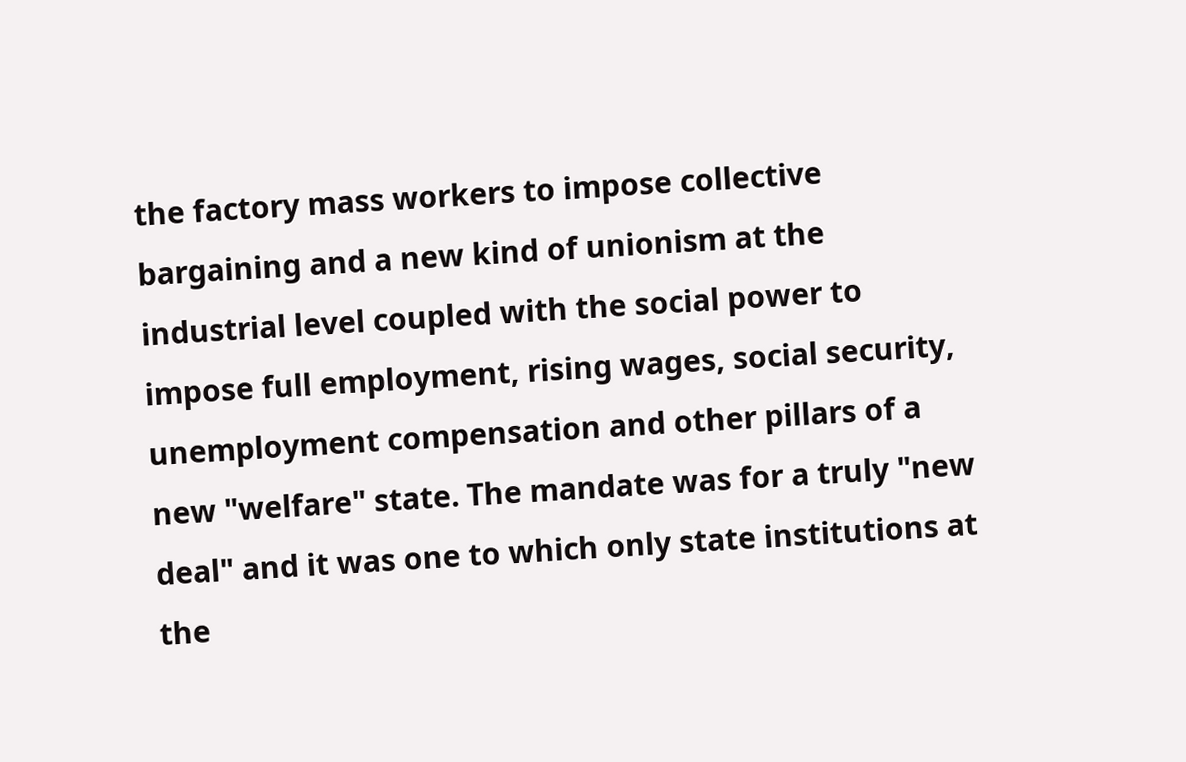the factory mass workers to impose collective bargaining and a new kind of unionism at the industrial level coupled with the social power to impose full employment, rising wages, social security, unemployment compensation and other pillars of a new "welfare" state. The mandate was for a truly "new deal" and it was one to which only state institutions at the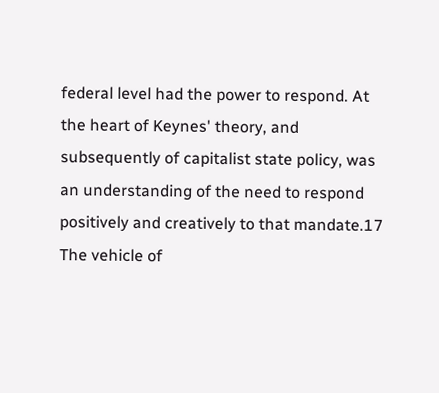federal level had the power to respond. At the heart of Keynes' theory, and subsequently of capitalist state policy, was an understanding of the need to respond positively and creatively to that mandate.17 The vehicle of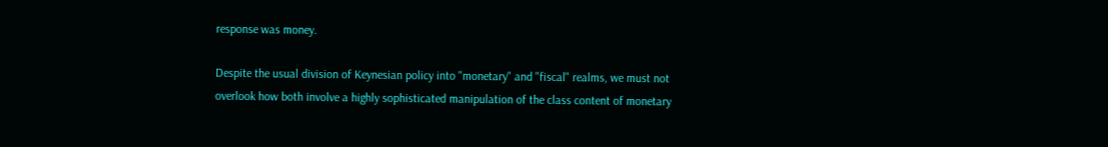response was money.

Despite the usual division of Keynesian policy into "monetary" and "fiscal" realms, we must not overlook how both involve a highly sophisticated manipulation of the class content of monetary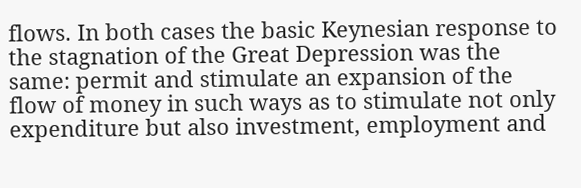flows. In both cases the basic Keynesian response to the stagnation of the Great Depression was the same: permit and stimulate an expansion of the flow of money in such ways as to stimulate not only expenditure but also investment, employment and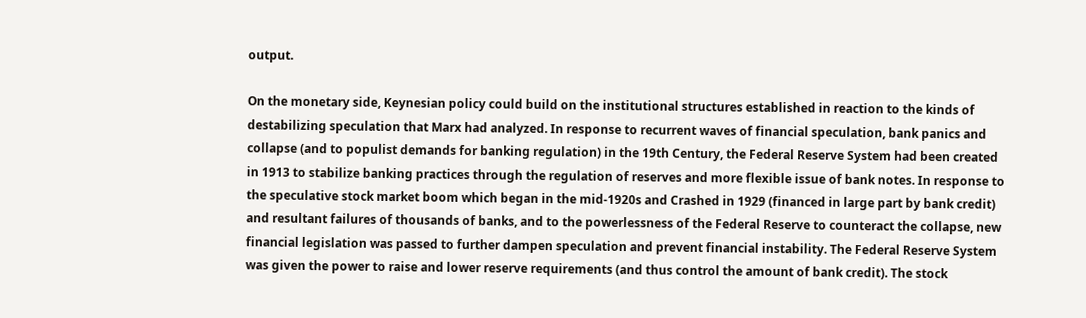output.

On the monetary side, Keynesian policy could build on the institutional structures established in reaction to the kinds of destabilizing speculation that Marx had analyzed. In response to recurrent waves of financial speculation, bank panics and collapse (and to populist demands for banking regulation) in the 19th Century, the Federal Reserve System had been created in 1913 to stabilize banking practices through the regulation of reserves and more flexible issue of bank notes. In response to the speculative stock market boom which began in the mid-1920s and Crashed in 1929 (financed in large part by bank credit) and resultant failures of thousands of banks, and to the powerlessness of the Federal Reserve to counteract the collapse, new financial legislation was passed to further dampen speculation and prevent financial instability. The Federal Reserve System was given the power to raise and lower reserve requirements (and thus control the amount of bank credit). The stock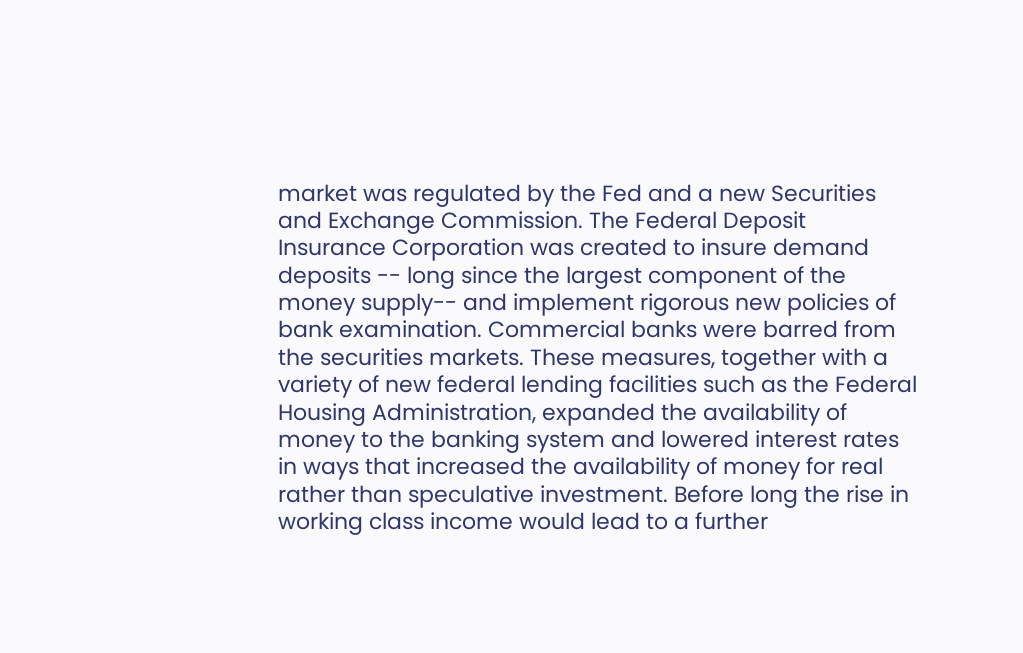market was regulated by the Fed and a new Securities and Exchange Commission. The Federal Deposit Insurance Corporation was created to insure demand deposits -- long since the largest component of the money supply-- and implement rigorous new policies of bank examination. Commercial banks were barred from the securities markets. These measures, together with a variety of new federal lending facilities such as the Federal Housing Administration, expanded the availability of money to the banking system and lowered interest rates in ways that increased the availability of money for real rather than speculative investment. Before long the rise in working class income would lead to a further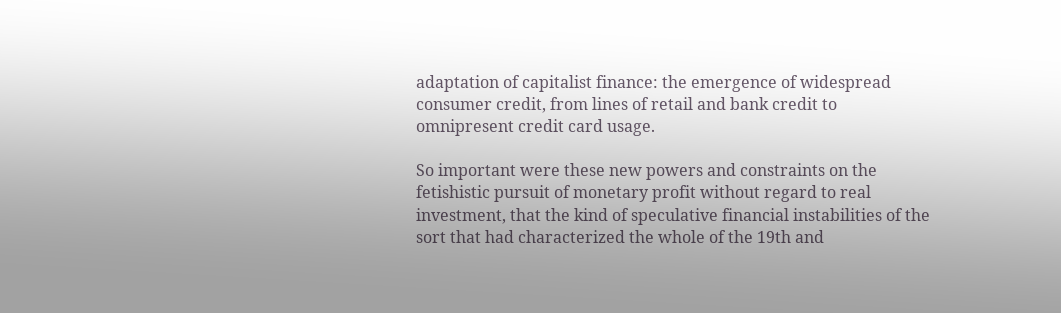adaptation of capitalist finance: the emergence of widespread consumer credit, from lines of retail and bank credit to omnipresent credit card usage.

So important were these new powers and constraints on the fetishistic pursuit of monetary profit without regard to real investment, that the kind of speculative financial instabilities of the sort that had characterized the whole of the 19th and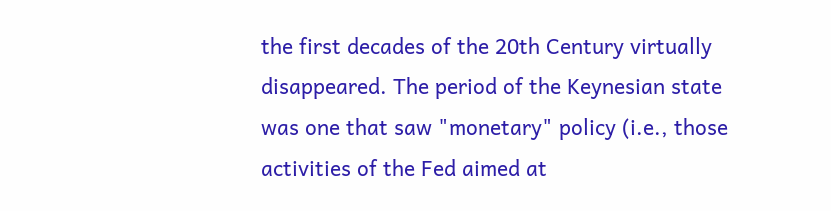the first decades of the 20th Century virtually disappeared. The period of the Keynesian state was one that saw "monetary" policy (i.e., those activities of the Fed aimed at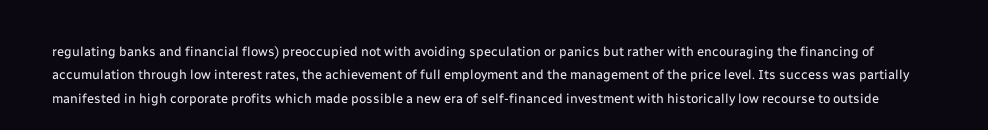regulating banks and financial flows) preoccupied not with avoiding speculation or panics but rather with encouraging the financing of accumulation through low interest rates, the achievement of full employment and the management of the price level. Its success was partially manifested in high corporate profits which made possible a new era of self-financed investment with historically low recourse to outside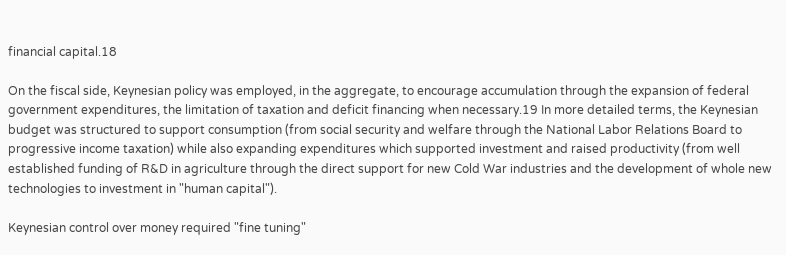financial capital.18

On the fiscal side, Keynesian policy was employed, in the aggregate, to encourage accumulation through the expansion of federal government expenditures, the limitation of taxation and deficit financing when necessary.19 In more detailed terms, the Keynesian budget was structured to support consumption (from social security and welfare through the National Labor Relations Board to progressive income taxation) while also expanding expenditures which supported investment and raised productivity (from well established funding of R&D in agriculture through the direct support for new Cold War industries and the development of whole new technologies to investment in "human capital").

Keynesian control over money required "fine tuning"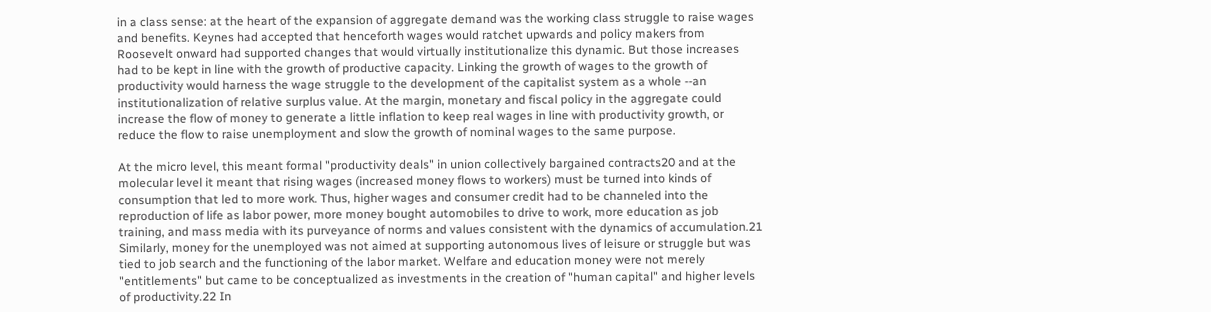in a class sense: at the heart of the expansion of aggregate demand was the working class struggle to raise wages and benefits. Keynes had accepted that henceforth wages would ratchet upwards and policy makers from Roosevelt onward had supported changes that would virtually institutionalize this dynamic. But those increases had to be kept in line with the growth of productive capacity. Linking the growth of wages to the growth of productivity would harness the wage struggle to the development of the capitalist system as a whole --an institutionalization of relative surplus value. At the margin, monetary and fiscal policy in the aggregate could increase the flow of money to generate a little inflation to keep real wages in line with productivity growth, or reduce the flow to raise unemployment and slow the growth of nominal wages to the same purpose.

At the micro level, this meant formal "productivity deals" in union collectively bargained contracts20 and at the molecular level it meant that rising wages (increased money flows to workers) must be turned into kinds of consumption that led to more work. Thus, higher wages and consumer credit had to be channeled into the reproduction of life as labor power, more money bought automobiles to drive to work, more education as job training, and mass media with its purveyance of norms and values consistent with the dynamics of accumulation.21 Similarly, money for the unemployed was not aimed at supporting autonomous lives of leisure or struggle but was tied to job search and the functioning of the labor market. Welfare and education money were not merely "entitlements" but came to be conceptualized as investments in the creation of "human capital" and higher levels of productivity.22 In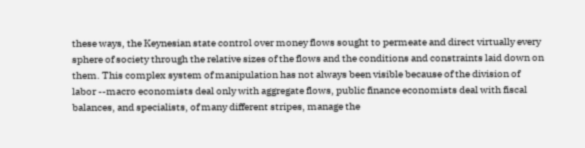these ways, the Keynesian state control over money flows sought to permeate and direct virtually every sphere of society through the relative sizes of the flows and the conditions and constraints laid down on them. This complex system of manipulation has not always been visible because of the division of labor --macro economists deal only with aggregate flows, public finance economists deal with fiscal balances, and specialists, of many different stripes, manage the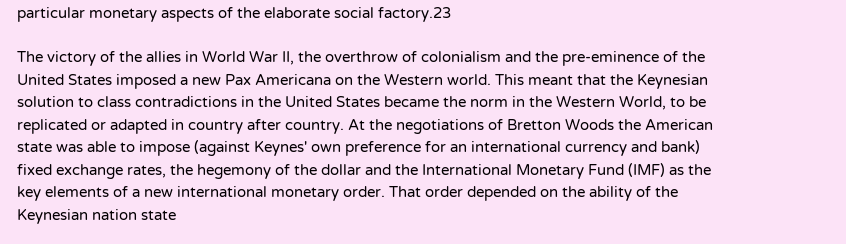particular monetary aspects of the elaborate social factory.23

The victory of the allies in World War II, the overthrow of colonialism and the pre-eminence of the United States imposed a new Pax Americana on the Western world. This meant that the Keynesian solution to class contradictions in the United States became the norm in the Western World, to be replicated or adapted in country after country. At the negotiations of Bretton Woods the American state was able to impose (against Keynes' own preference for an international currency and bank) fixed exchange rates, the hegemony of the dollar and the International Monetary Fund (IMF) as the key elements of a new international monetary order. That order depended on the ability of the Keynesian nation state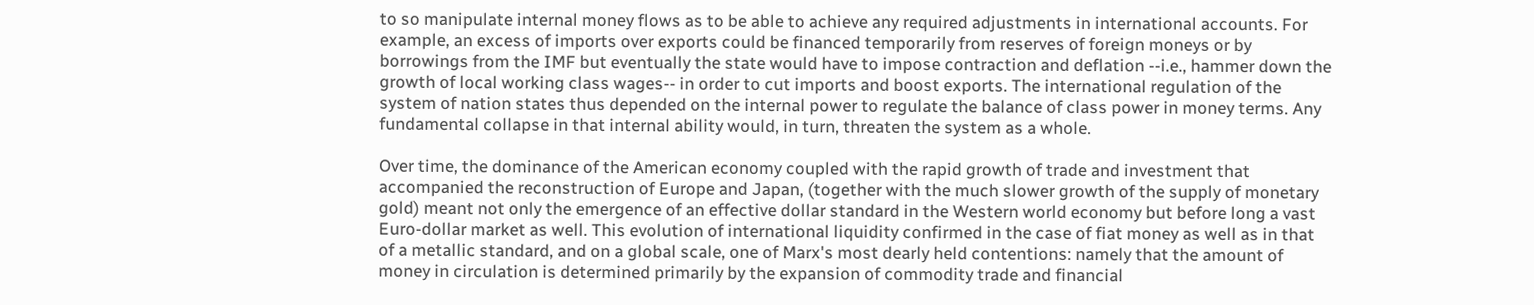to so manipulate internal money flows as to be able to achieve any required adjustments in international accounts. For example, an excess of imports over exports could be financed temporarily from reserves of foreign moneys or by borrowings from the IMF but eventually the state would have to impose contraction and deflation --i.e., hammer down the growth of local working class wages-- in order to cut imports and boost exports. The international regulation of the system of nation states thus depended on the internal power to regulate the balance of class power in money terms. Any fundamental collapse in that internal ability would, in turn, threaten the system as a whole.

Over time, the dominance of the American economy coupled with the rapid growth of trade and investment that accompanied the reconstruction of Europe and Japan, (together with the much slower growth of the supply of monetary gold) meant not only the emergence of an effective dollar standard in the Western world economy but before long a vast Euro-dollar market as well. This evolution of international liquidity confirmed in the case of fiat money as well as in that of a metallic standard, and on a global scale, one of Marx's most dearly held contentions: namely that the amount of money in circulation is determined primarily by the expansion of commodity trade and financial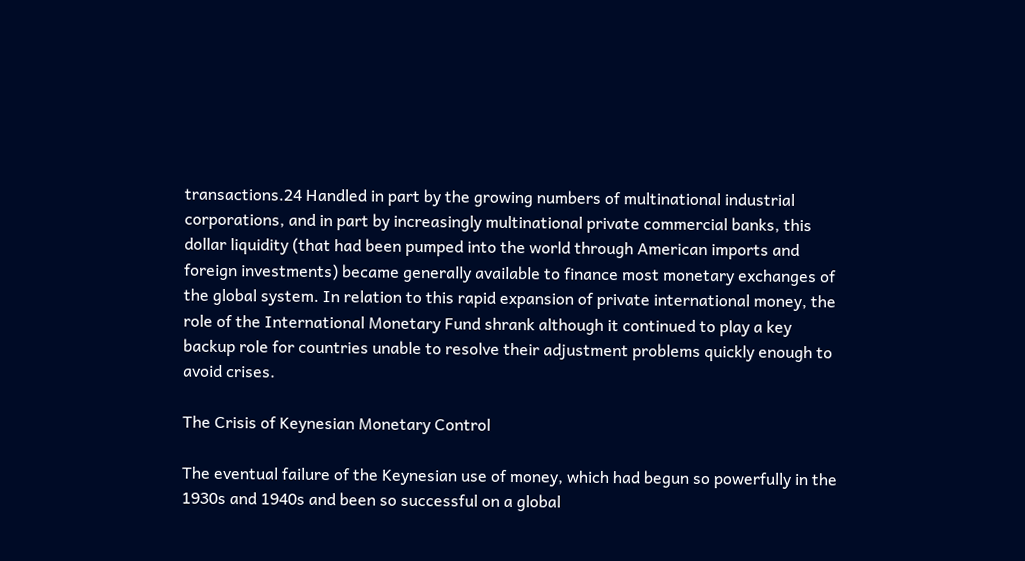transactions.24 Handled in part by the growing numbers of multinational industrial corporations, and in part by increasingly multinational private commercial banks, this dollar liquidity (that had been pumped into the world through American imports and foreign investments) became generally available to finance most monetary exchanges of the global system. In relation to this rapid expansion of private international money, the role of the International Monetary Fund shrank although it continued to play a key backup role for countries unable to resolve their adjustment problems quickly enough to avoid crises.

The Crisis of Keynesian Monetary Control

The eventual failure of the Keynesian use of money, which had begun so powerfully in the 1930s and 1940s and been so successful on a global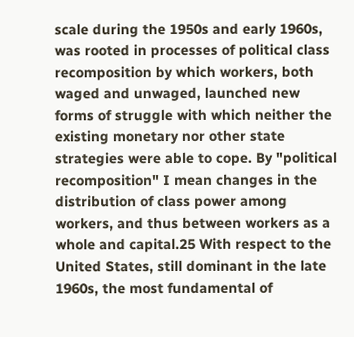scale during the 1950s and early 1960s, was rooted in processes of political class recomposition by which workers, both waged and unwaged, launched new forms of struggle with which neither the existing monetary nor other state strategies were able to cope. By "political recomposition" I mean changes in the distribution of class power among workers, and thus between workers as a whole and capital.25 With respect to the United States, still dominant in the late 1960s, the most fundamental of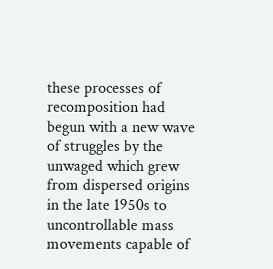these processes of recomposition had begun with a new wave of struggles by the unwaged which grew from dispersed origins in the late 1950s to uncontrollable mass movements capable of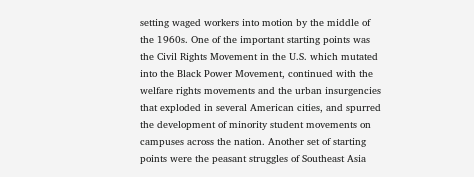setting waged workers into motion by the middle of the 1960s. One of the important starting points was the Civil Rights Movement in the U.S. which mutated into the Black Power Movement, continued with the welfare rights movements and the urban insurgencies that exploded in several American cities, and spurred the development of minority student movements on campuses across the nation. Another set of starting points were the peasant struggles of Southeast Asia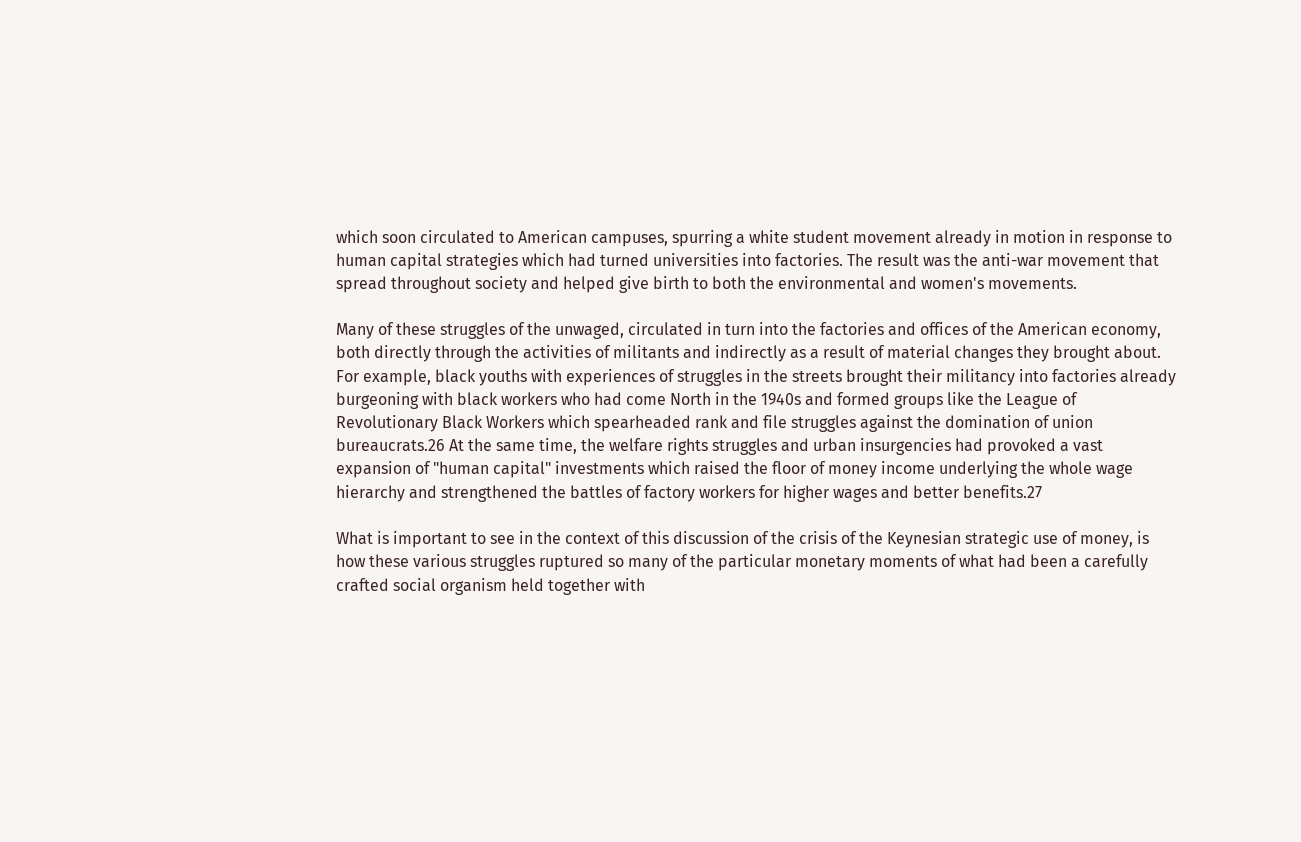which soon circulated to American campuses, spurring a white student movement already in motion in response to human capital strategies which had turned universities into factories. The result was the anti-war movement that spread throughout society and helped give birth to both the environmental and women's movements.

Many of these struggles of the unwaged, circulated in turn into the factories and offices of the American economy, both directly through the activities of militants and indirectly as a result of material changes they brought about. For example, black youths with experiences of struggles in the streets brought their militancy into factories already burgeoning with black workers who had come North in the 1940s and formed groups like the League of Revolutionary Black Workers which spearheaded rank and file struggles against the domination of union bureaucrats.26 At the same time, the welfare rights struggles and urban insurgencies had provoked a vast expansion of "human capital" investments which raised the floor of money income underlying the whole wage hierarchy and strengthened the battles of factory workers for higher wages and better benefits.27

What is important to see in the context of this discussion of the crisis of the Keynesian strategic use of money, is how these various struggles ruptured so many of the particular monetary moments of what had been a carefully crafted social organism held together with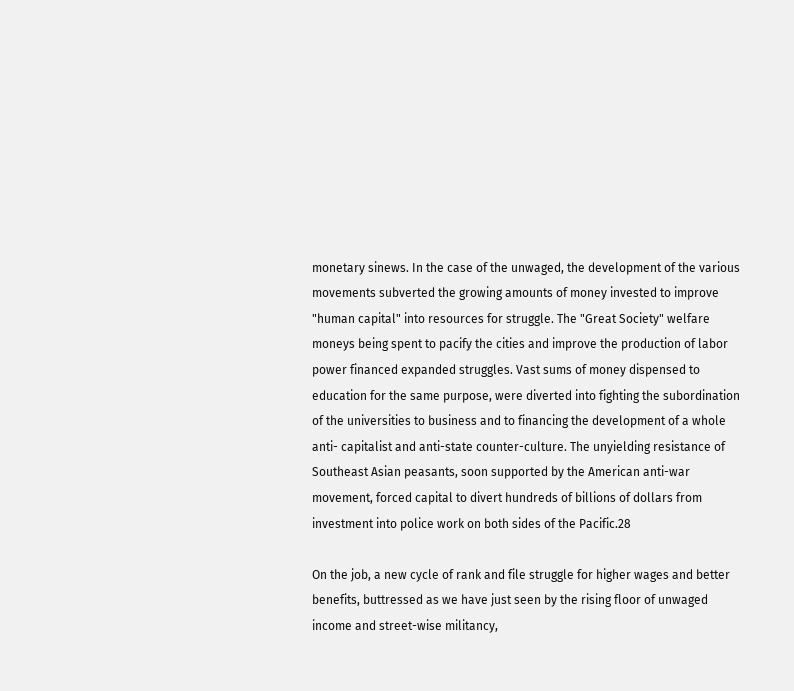monetary sinews. In the case of the unwaged, the development of the various movements subverted the growing amounts of money invested to improve "human capital" into resources for struggle. The "Great Society" welfare moneys being spent to pacify the cities and improve the production of labor power financed expanded struggles. Vast sums of money dispensed to education for the same purpose, were diverted into fighting the subordination of the universities to business and to financing the development of a whole anti- capitalist and anti-state counter-culture. The unyielding resistance of Southeast Asian peasants, soon supported by the American anti-war movement, forced capital to divert hundreds of billions of dollars from investment into police work on both sides of the Pacific.28

On the job, a new cycle of rank and file struggle for higher wages and better benefits, buttressed as we have just seen by the rising floor of unwaged income and street-wise militancy,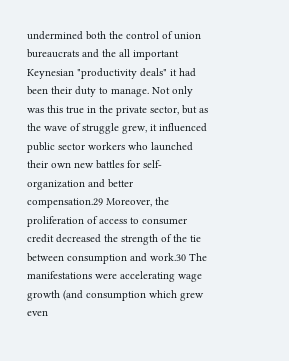undermined both the control of union bureaucrats and the all important Keynesian "productivity deals" it had been their duty to manage. Not only was this true in the private sector, but as the wave of struggle grew, it influenced public sector workers who launched their own new battles for self-organization and better compensation.29 Moreover, the proliferation of access to consumer credit decreased the strength of the tie between consumption and work.30 The manifestations were accelerating wage growth (and consumption which grew even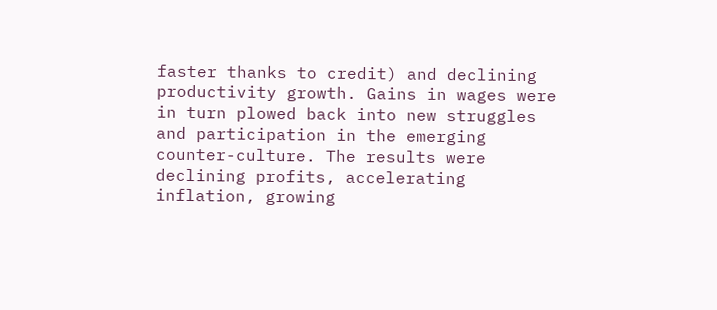faster thanks to credit) and declining productivity growth. Gains in wages were in turn plowed back into new struggles and participation in the emerging counter-culture. The results were declining profits, accelerating inflation, growing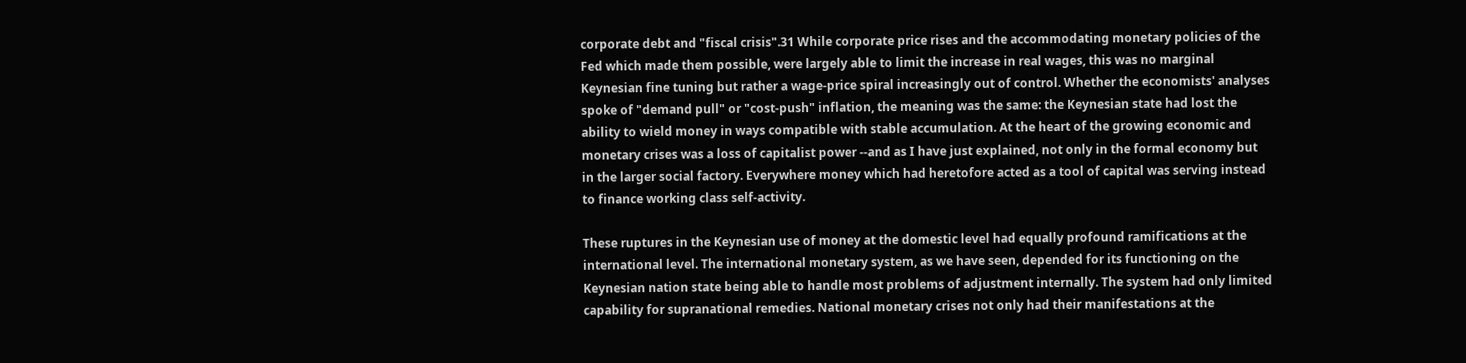corporate debt and "fiscal crisis".31 While corporate price rises and the accommodating monetary policies of the Fed which made them possible, were largely able to limit the increase in real wages, this was no marginal Keynesian fine tuning but rather a wage-price spiral increasingly out of control. Whether the economists' analyses spoke of "demand pull" or "cost-push" inflation, the meaning was the same: the Keynesian state had lost the ability to wield money in ways compatible with stable accumulation. At the heart of the growing economic and monetary crises was a loss of capitalist power --and as I have just explained, not only in the formal economy but in the larger social factory. Everywhere money which had heretofore acted as a tool of capital was serving instead to finance working class self-activity.

These ruptures in the Keynesian use of money at the domestic level had equally profound ramifications at the international level. The international monetary system, as we have seen, depended for its functioning on the Keynesian nation state being able to handle most problems of adjustment internally. The system had only limited capability for supranational remedies. National monetary crises not only had their manifestations at the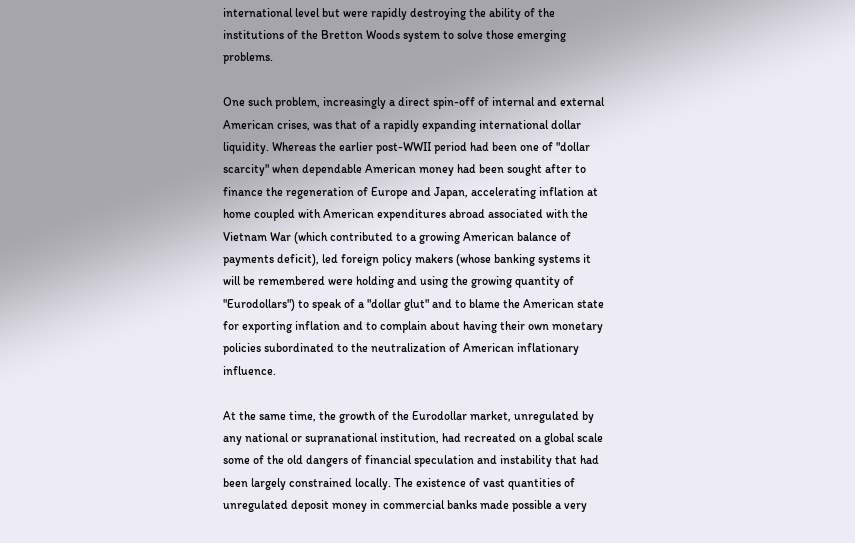international level but were rapidly destroying the ability of the institutions of the Bretton Woods system to solve those emerging problems.

One such problem, increasingly a direct spin-off of internal and external American crises, was that of a rapidly expanding international dollar liquidity. Whereas the earlier post-WWII period had been one of "dollar scarcity" when dependable American money had been sought after to finance the regeneration of Europe and Japan, accelerating inflation at home coupled with American expenditures abroad associated with the Vietnam War (which contributed to a growing American balance of payments deficit), led foreign policy makers (whose banking systems it will be remembered were holding and using the growing quantity of "Eurodollars") to speak of a "dollar glut" and to blame the American state for exporting inflation and to complain about having their own monetary policies subordinated to the neutralization of American inflationary influence.

At the same time, the growth of the Eurodollar market, unregulated by any national or supranational institution, had recreated on a global scale some of the old dangers of financial speculation and instability that had been largely constrained locally. The existence of vast quantities of unregulated deposit money in commercial banks made possible a very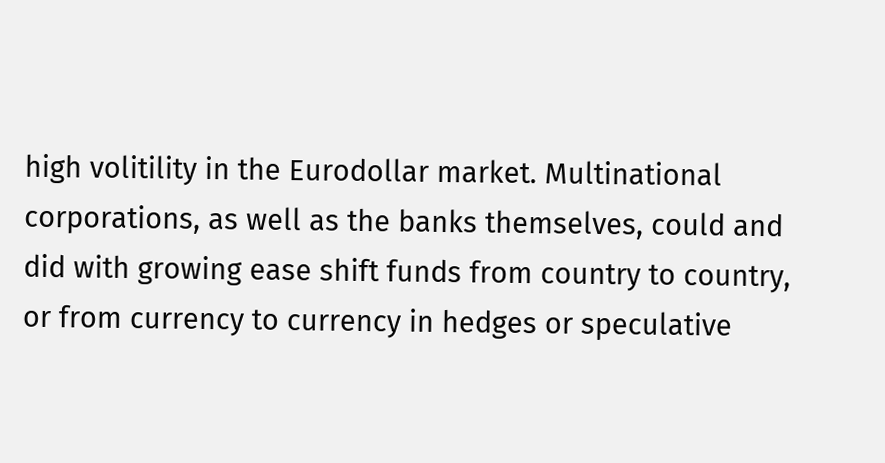high volitility in the Eurodollar market. Multinational corporations, as well as the banks themselves, could and did with growing ease shift funds from country to country, or from currency to currency in hedges or speculative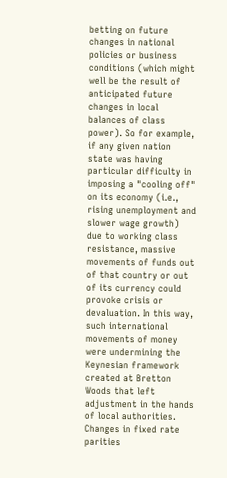betting on future changes in national policies or business conditions (which might well be the result of anticipated future changes in local balances of class power). So for example, if any given nation state was having particular difficulty in imposing a "cooling off" on its economy (i.e., rising unemployment and slower wage growth) due to working class resistance, massive movements of funds out of that country or out of its currency could provoke crisis or devaluation. In this way, such international movements of money were undermining the Keynesian framework created at Bretton Woods that left adjustment in the hands of local authorities. Changes in fixed rate parities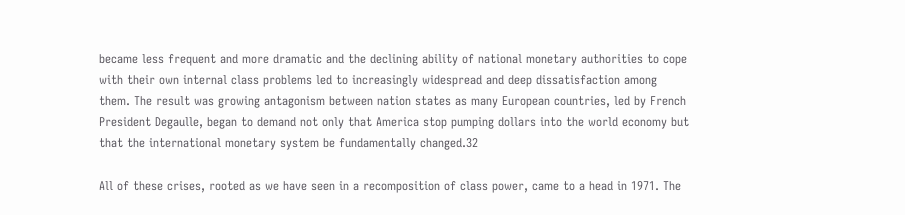became less frequent and more dramatic and the declining ability of national monetary authorities to cope with their own internal class problems led to increasingly widespread and deep dissatisfaction among them. The result was growing antagonism between nation states as many European countries, led by French President Degaulle, began to demand not only that America stop pumping dollars into the world economy but that the international monetary system be fundamentally changed.32

All of these crises, rooted as we have seen in a recomposition of class power, came to a head in 1971. The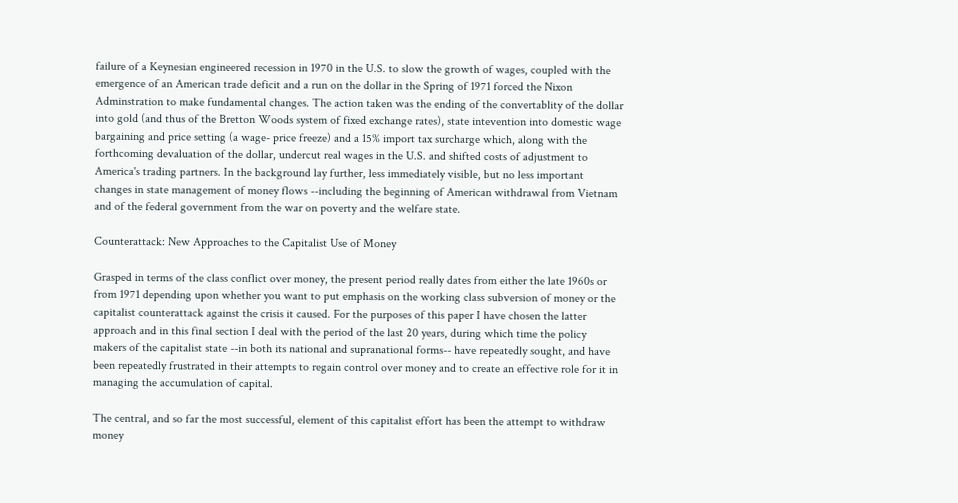failure of a Keynesian engineered recession in 1970 in the U.S. to slow the growth of wages, coupled with the emergence of an American trade deficit and a run on the dollar in the Spring of 1971 forced the Nixon Adminstration to make fundamental changes. The action taken was the ending of the convertablity of the dollar into gold (and thus of the Bretton Woods system of fixed exchange rates), state intevention into domestic wage bargaining and price setting (a wage- price freeze) and a 15% import tax surcharge which, along with the forthcoming devaluation of the dollar, undercut real wages in the U.S. and shifted costs of adjustment to America's trading partners. In the background lay further, less immediately visible, but no less important changes in state management of money flows --including the beginning of American withdrawal from Vietnam and of the federal government from the war on poverty and the welfare state.

Counterattack: New Approaches to the Capitalist Use of Money

Grasped in terms of the class conflict over money, the present period really dates from either the late 1960s or from 1971 depending upon whether you want to put emphasis on the working class subversion of money or the capitalist counterattack against the crisis it caused. For the purposes of this paper I have chosen the latter approach and in this final section I deal with the period of the last 20 years, during which time the policy makers of the capitalist state --in both its national and supranational forms-- have repeatedly sought, and have been repeatedly frustrated in their attempts to regain control over money and to create an effective role for it in managing the accumulation of capital.

The central, and so far the most successful, element of this capitalist effort has been the attempt to withdraw money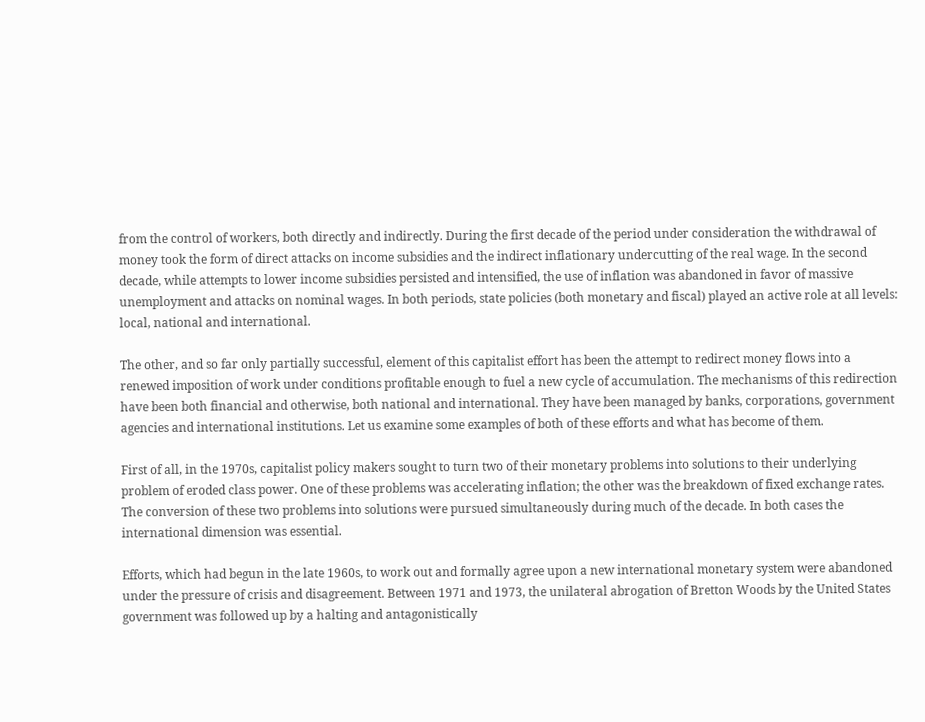from the control of workers, both directly and indirectly. During the first decade of the period under consideration the withdrawal of money took the form of direct attacks on income subsidies and the indirect inflationary undercutting of the real wage. In the second decade, while attempts to lower income subsidies persisted and intensified, the use of inflation was abandoned in favor of massive unemployment and attacks on nominal wages. In both periods, state policies (both monetary and fiscal) played an active role at all levels: local, national and international.

The other, and so far only partially successful, element of this capitalist effort has been the attempt to redirect money flows into a renewed imposition of work under conditions profitable enough to fuel a new cycle of accumulation. The mechanisms of this redirection have been both financial and otherwise, both national and international. They have been managed by banks, corporations, government agencies and international institutions. Let us examine some examples of both of these efforts and what has become of them.

First of all, in the 1970s, capitalist policy makers sought to turn two of their monetary problems into solutions to their underlying problem of eroded class power. One of these problems was accelerating inflation; the other was the breakdown of fixed exchange rates. The conversion of these two problems into solutions were pursued simultaneously during much of the decade. In both cases the international dimension was essential.

Efforts, which had begun in the late 1960s, to work out and formally agree upon a new international monetary system were abandoned under the pressure of crisis and disagreement. Between 1971 and 1973, the unilateral abrogation of Bretton Woods by the United States government was followed up by a halting and antagonistically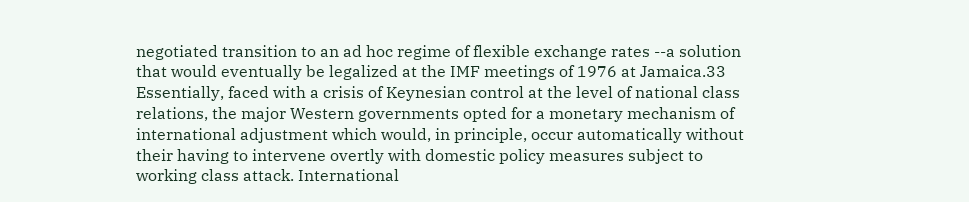negotiated transition to an ad hoc regime of flexible exchange rates --a solution that would eventually be legalized at the IMF meetings of 1976 at Jamaica.33 Essentially, faced with a crisis of Keynesian control at the level of national class relations, the major Western governments opted for a monetary mechanism of international adjustment which would, in principle, occur automatically without their having to intervene overtly with domestic policy measures subject to working class attack. International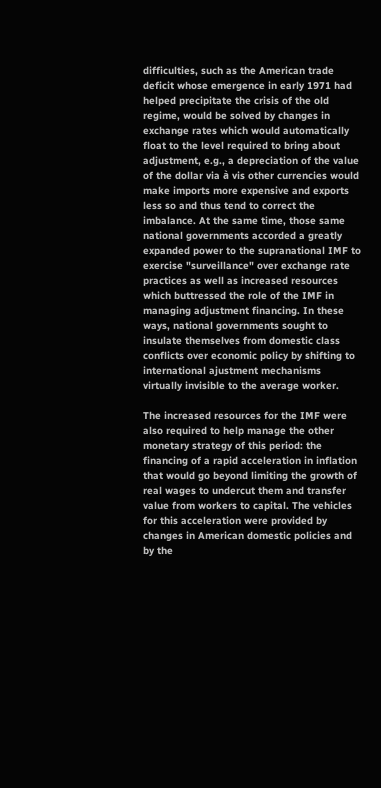difficulties, such as the American trade deficit whose emergence in early 1971 had helped precipitate the crisis of the old regime, would be solved by changes in exchange rates which would automatically float to the level required to bring about adjustment, e.g., a depreciation of the value of the dollar via à vis other currencies would make imports more expensive and exports less so and thus tend to correct the imbalance. At the same time, those same national governments accorded a greatly expanded power to the supranational IMF to exercise "surveillance" over exchange rate practices as well as increased resources which buttressed the role of the IMF in managing adjustment financing. In these ways, national governments sought to insulate themselves from domestic class conflicts over economic policy by shifting to international ajustment mechanisms virtually invisible to the average worker.

The increased resources for the IMF were also required to help manage the other monetary strategy of this period: the financing of a rapid acceleration in inflation that would go beyond limiting the growth of real wages to undercut them and transfer value from workers to capital. The vehicles for this acceleration were provided by changes in American domestic policies and by the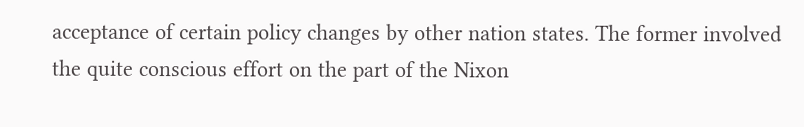acceptance of certain policy changes by other nation states. The former involved the quite conscious effort on the part of the Nixon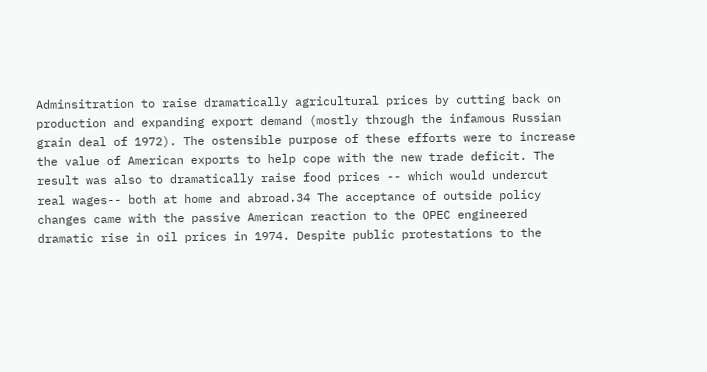Adminsitration to raise dramatically agricultural prices by cutting back on production and expanding export demand (mostly through the infamous Russian grain deal of 1972). The ostensible purpose of these efforts were to increase the value of American exports to help cope with the new trade deficit. The result was also to dramatically raise food prices -- which would undercut real wages-- both at home and abroad.34 The acceptance of outside policy changes came with the passive American reaction to the OPEC engineered dramatic rise in oil prices in 1974. Despite public protestations to the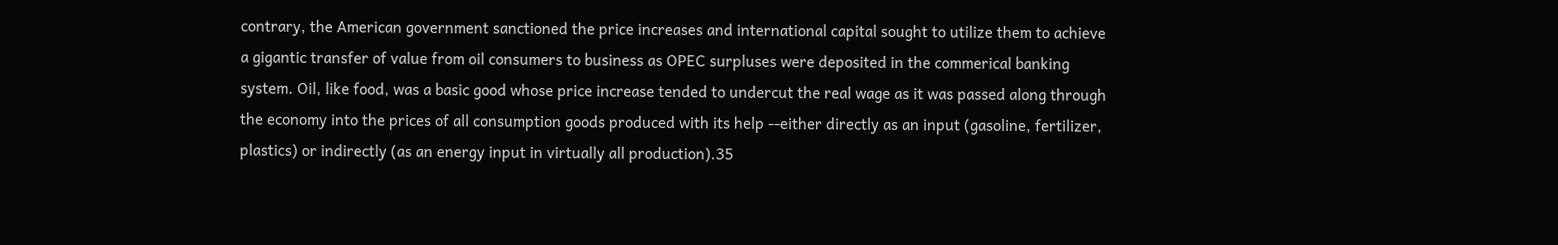contrary, the American government sanctioned the price increases and international capital sought to utilize them to achieve a gigantic transfer of value from oil consumers to business as OPEC surpluses were deposited in the commerical banking system. Oil, like food, was a basic good whose price increase tended to undercut the real wage as it was passed along through the economy into the prices of all consumption goods produced with its help --either directly as an input (gasoline, fertilizer, plastics) or indirectly (as an energy input in virtually all production).35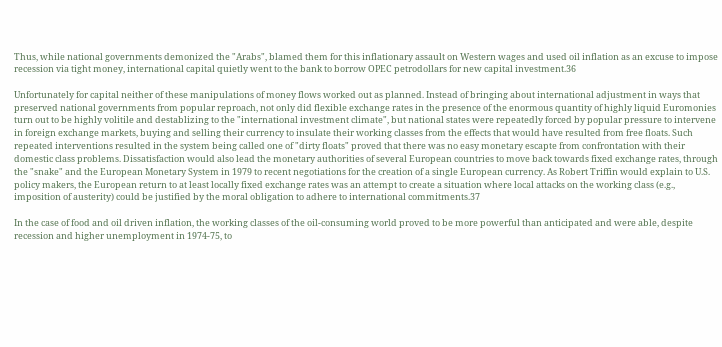Thus, while national governments demonized the "Arabs", blamed them for this inflationary assault on Western wages and used oil inflation as an excuse to impose recession via tight money, international capital quietly went to the bank to borrow OPEC petrodollars for new capital investment.36

Unfortunately for capital neither of these manipulations of money flows worked out as planned. Instead of bringing about international adjustment in ways that preserved national governments from popular reproach, not only did flexible exchange rates in the presence of the enormous quantity of highly liquid Euromonies turn out to be highly volitile and destablizing to the "international investment climate", but national states were repeatedly forced by popular pressure to intervene in foreign exchange markets, buying and selling their currency to insulate their working classes from the effects that would have resulted from free floats. Such repeated interventions resulted in the system being called one of "dirty floats" proved that there was no easy monetary escapte from confrontation with their domestic class problems. Dissatisfaction would also lead the monetary authorities of several European countries to move back towards fixed exchange rates, through the "snake" and the European Monetary System in 1979 to recent negotiations for the creation of a single European currency. As Robert Triffin would explain to U.S. policy makers, the European return to at least locally fixed exchange rates was an attempt to create a situation where local attacks on the working class (e.g., imposition of austerity) could be justified by the moral obligation to adhere to international commitments.37

In the case of food and oil driven inflation, the working classes of the oil-consuming world proved to be more powerful than anticipated and were able, despite recession and higher unemployment in 1974-75, to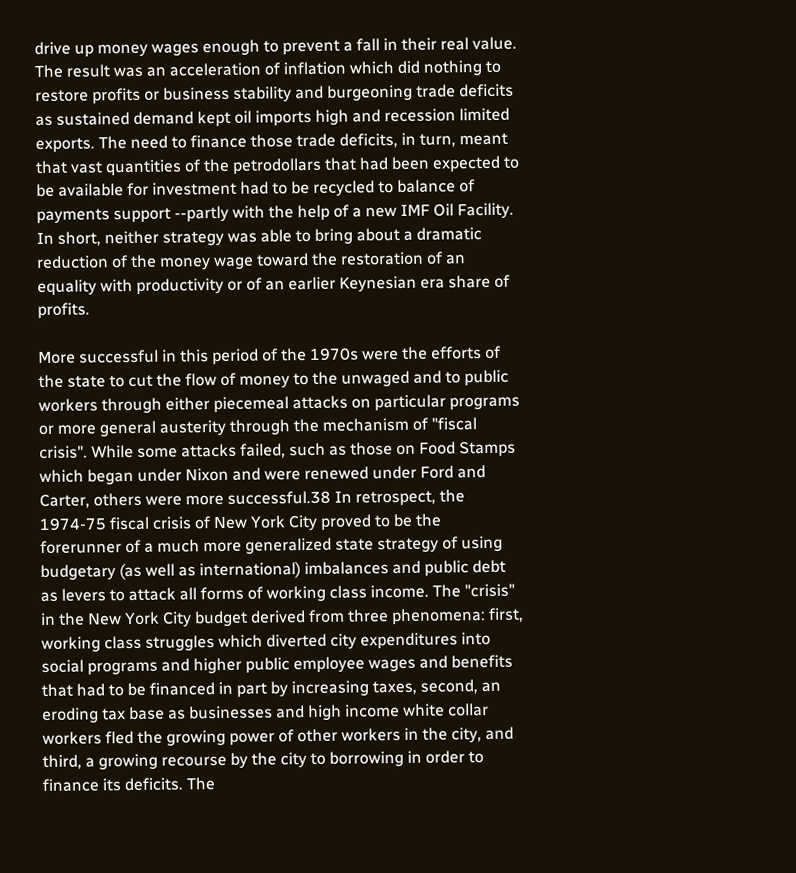drive up money wages enough to prevent a fall in their real value. The result was an acceleration of inflation which did nothing to restore profits or business stability and burgeoning trade deficits as sustained demand kept oil imports high and recession limited exports. The need to finance those trade deficits, in turn, meant that vast quantities of the petrodollars that had been expected to be available for investment had to be recycled to balance of payments support --partly with the help of a new IMF Oil Facility. In short, neither strategy was able to bring about a dramatic reduction of the money wage toward the restoration of an equality with productivity or of an earlier Keynesian era share of profits.

More successful in this period of the 1970s were the efforts of the state to cut the flow of money to the unwaged and to public workers through either piecemeal attacks on particular programs or more general austerity through the mechanism of "fiscal crisis". While some attacks failed, such as those on Food Stamps which began under Nixon and were renewed under Ford and Carter, others were more successful.38 In retrospect, the 1974-75 fiscal crisis of New York City proved to be the forerunner of a much more generalized state strategy of using budgetary (as well as international) imbalances and public debt as levers to attack all forms of working class income. The "crisis" in the New York City budget derived from three phenomena: first, working class struggles which diverted city expenditures into social programs and higher public employee wages and benefits that had to be financed in part by increasing taxes, second, an eroding tax base as businesses and high income white collar workers fled the growing power of other workers in the city, and third, a growing recourse by the city to borrowing in order to finance its deficits. The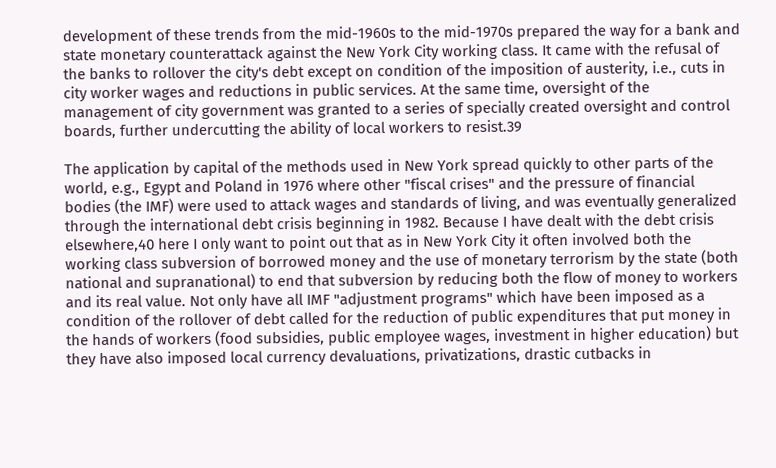development of these trends from the mid-1960s to the mid-1970s prepared the way for a bank and state monetary counterattack against the New York City working class. It came with the refusal of the banks to rollover the city's debt except on condition of the imposition of austerity, i.e., cuts in city worker wages and reductions in public services. At the same time, oversight of the management of city government was granted to a series of specially created oversight and control boards, further undercutting the ability of local workers to resist.39

The application by capital of the methods used in New York spread quickly to other parts of the world, e.g., Egypt and Poland in 1976 where other "fiscal crises" and the pressure of financial bodies (the IMF) were used to attack wages and standards of living, and was eventually generalized through the international debt crisis beginning in 1982. Because I have dealt with the debt crisis elsewhere,40 here I only want to point out that as in New York City it often involved both the working class subversion of borrowed money and the use of monetary terrorism by the state (both national and supranational) to end that subversion by reducing both the flow of money to workers and its real value. Not only have all IMF "adjustment programs" which have been imposed as a condition of the rollover of debt called for the reduction of public expenditures that put money in the hands of workers (food subsidies, public employee wages, investment in higher education) but they have also imposed local currency devaluations, privatizations, drastic cutbacks in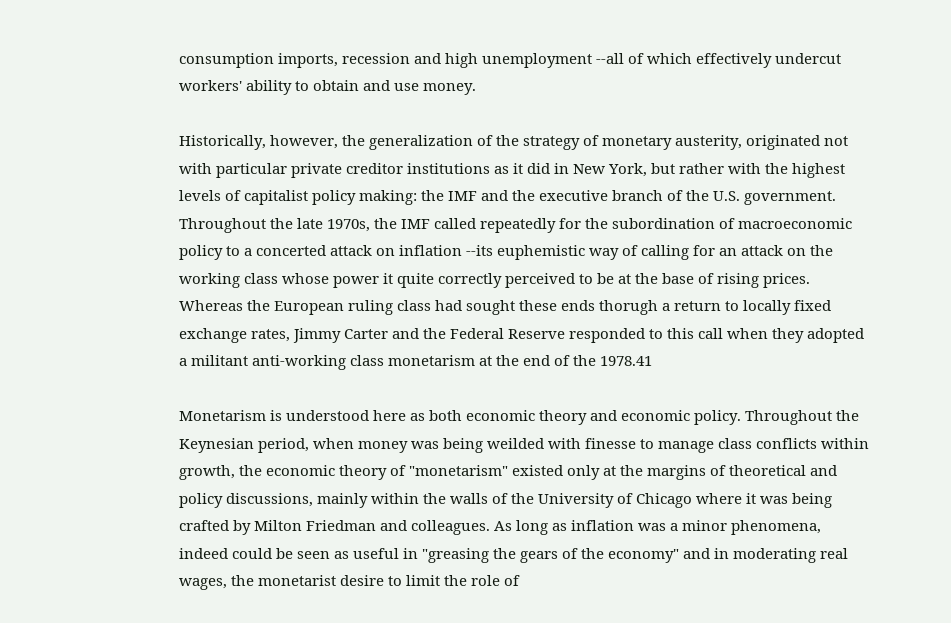consumption imports, recession and high unemployment --all of which effectively undercut workers' ability to obtain and use money.

Historically, however, the generalization of the strategy of monetary austerity, originated not with particular private creditor institutions as it did in New York, but rather with the highest levels of capitalist policy making: the IMF and the executive branch of the U.S. government. Throughout the late 1970s, the IMF called repeatedly for the subordination of macroeconomic policy to a concerted attack on inflation --its euphemistic way of calling for an attack on the working class whose power it quite correctly perceived to be at the base of rising prices. Whereas the European ruling class had sought these ends thorugh a return to locally fixed exchange rates, Jimmy Carter and the Federal Reserve responded to this call when they adopted a militant anti-working class monetarism at the end of the 1978.41

Monetarism is understood here as both economic theory and economic policy. Throughout the Keynesian period, when money was being weilded with finesse to manage class conflicts within growth, the economic theory of "monetarism" existed only at the margins of theoretical and policy discussions, mainly within the walls of the University of Chicago where it was being crafted by Milton Friedman and colleagues. As long as inflation was a minor phenomena, indeed could be seen as useful in "greasing the gears of the economy" and in moderating real wages, the monetarist desire to limit the role of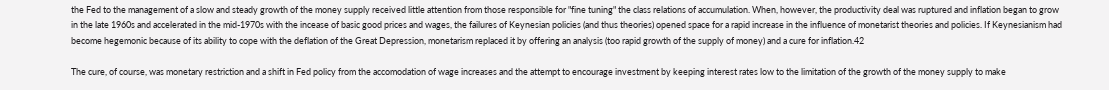the Fed to the management of a slow and steady growth of the money supply received little attention from those responsible for "fine tuning" the class relations of accumulation. When, however, the productivity deal was ruptured and inflation began to grow in the late 1960s and accelerated in the mid-1970s with the incease of basic good prices and wages, the failures of Keynesian policies (and thus theories) opened space for a rapid increase in the influence of monetarist theories and policies. If Keynesianism had become hegemonic because of its ability to cope with the deflation of the Great Depression, monetarism replaced it by offering an analysis (too rapid growth of the supply of money) and a cure for inflation.42

The cure, of course, was monetary restriction and a shift in Fed policy from the accomodation of wage increases and the attempt to encourage investment by keeping interest rates low to the limitation of the growth of the money supply to make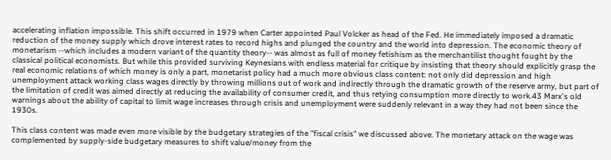accelerating inflation impossible. This shift occurred in 1979 when Carter appointed Paul Volcker as head of the Fed. He immediately imposed a dramatic reduction of the money supply which drove interest rates to record highs and plunged the country and the world into depression. The economic theory of monetarism --which includes a modern variant of the quantity theory-- was almost as full of money fetishism as the merchantilist thought fought by the classical political economists. But while this provided surviving Keynesians with endless material for critique by insisting that theory should explicitly grasp the real economic relations of which money is only a part, monetarist policy had a much more obvious class content: not only did depression and high unemployment attack working class wages directly by throwing millions out of work and indirectly through the dramatic growth of the reserve army, but part of the limitation of credit was aimed directly at reducing the availability of consumer credit, and thus retying consumption more directly to work.43 Marx's old warnings about the ability of capital to limit wage increases through crisis and unemployment were suddenly relevant in a way they had not been since the 1930s.

This class content was made even more visible by the budgetary strategies of the "fiscal crisis" we discussed above. The monetary attack on the wage was complemented by supply-side budgetary measures to shift value/money from the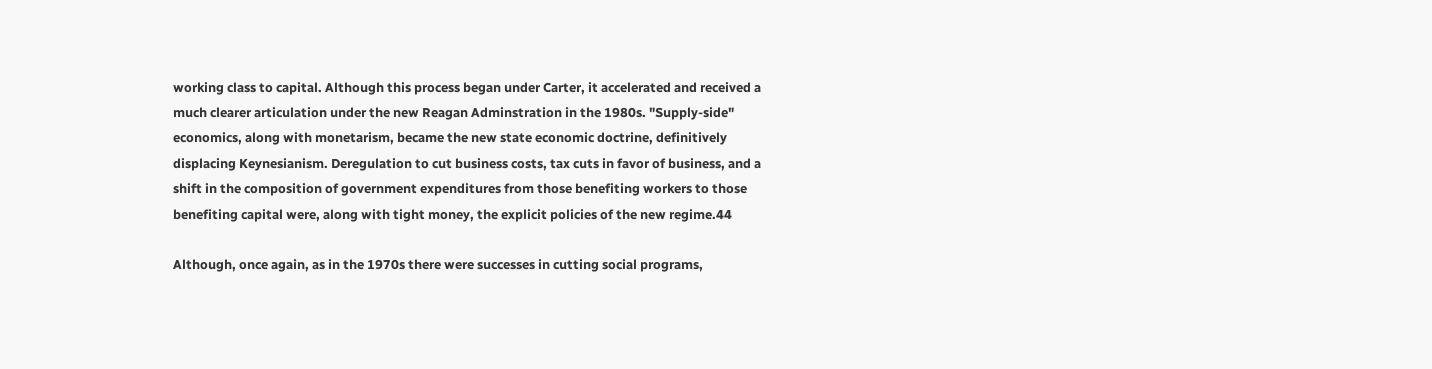working class to capital. Although this process began under Carter, it accelerated and received a much clearer articulation under the new Reagan Adminstration in the 1980s. "Supply-side" economics, along with monetarism, became the new state economic doctrine, definitively displacing Keynesianism. Deregulation to cut business costs, tax cuts in favor of business, and a shift in the composition of government expenditures from those benefiting workers to those benefiting capital were, along with tight money, the explicit policies of the new regime.44

Although, once again, as in the 1970s there were successes in cutting social programs,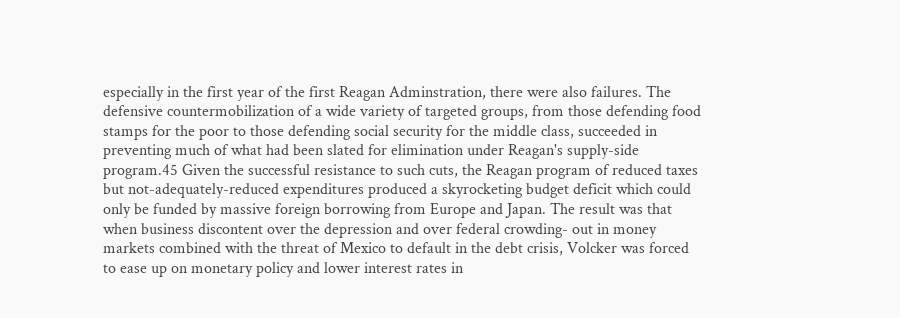especially in the first year of the first Reagan Adminstration, there were also failures. The defensive countermobilization of a wide variety of targeted groups, from those defending food stamps for the poor to those defending social security for the middle class, succeeded in preventing much of what had been slated for elimination under Reagan's supply-side program.45 Given the successful resistance to such cuts, the Reagan program of reduced taxes but not-adequately-reduced expenditures produced a skyrocketing budget deficit which could only be funded by massive foreign borrowing from Europe and Japan. The result was that when business discontent over the depression and over federal crowding- out in money markets combined with the threat of Mexico to default in the debt crisis, Volcker was forced to ease up on monetary policy and lower interest rates in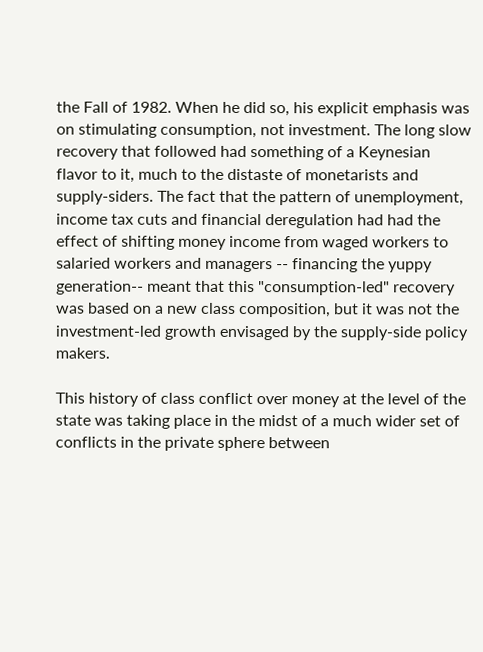the Fall of 1982. When he did so, his explicit emphasis was on stimulating consumption, not investment. The long slow recovery that followed had something of a Keynesian flavor to it, much to the distaste of monetarists and supply-siders. The fact that the pattern of unemployment, income tax cuts and financial deregulation had had the effect of shifting money income from waged workers to salaried workers and managers -- financing the yuppy generation-- meant that this "consumption-led" recovery was based on a new class composition, but it was not the investment-led growth envisaged by the supply-side policy makers.

This history of class conflict over money at the level of the state was taking place in the midst of a much wider set of conflicts in the private sphere between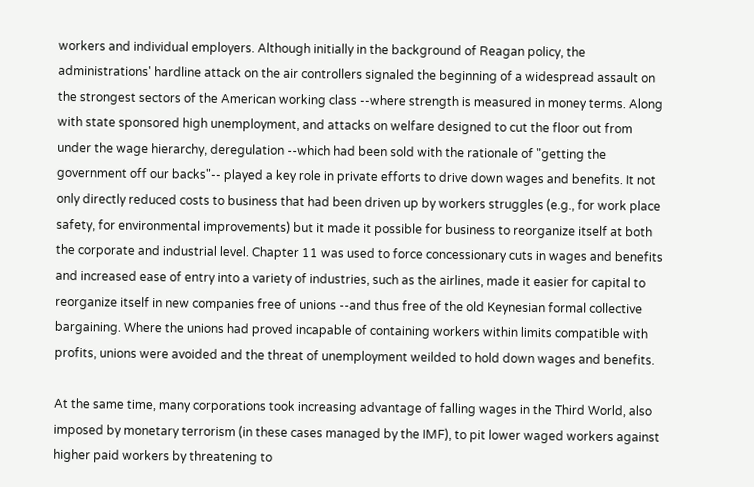workers and individual employers. Although initially in the background of Reagan policy, the administrations' hardline attack on the air controllers signaled the beginning of a widespread assault on the strongest sectors of the American working class --where strength is measured in money terms. Along with state sponsored high unemployment, and attacks on welfare designed to cut the floor out from under the wage hierarchy, deregulation --which had been sold with the rationale of "getting the government off our backs"-- played a key role in private efforts to drive down wages and benefits. It not only directly reduced costs to business that had been driven up by workers struggles (e.g., for work place safety, for environmental improvements) but it made it possible for business to reorganize itself at both the corporate and industrial level. Chapter 11 was used to force concessionary cuts in wages and benefits and increased ease of entry into a variety of industries, such as the airlines, made it easier for capital to reorganize itself in new companies free of unions --and thus free of the old Keynesian formal collective bargaining. Where the unions had proved incapable of containing workers within limits compatible with profits, unions were avoided and the threat of unemployment weilded to hold down wages and benefits.

At the same time, many corporations took increasing advantage of falling wages in the Third World, also imposed by monetary terrorism (in these cases managed by the IMF), to pit lower waged workers against higher paid workers by threatening to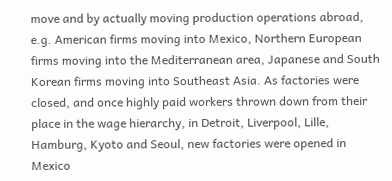move and by actually moving production operations abroad, e.g. American firms moving into Mexico, Northern European firms moving into the Mediterranean area, Japanese and South Korean firms moving into Southeast Asia. As factories were closed, and once highly paid workers thrown down from their place in the wage hierarchy, in Detroit, Liverpool, Lille, Hamburg, Kyoto and Seoul, new factories were opened in Mexico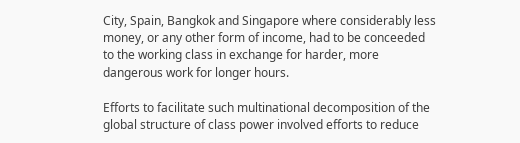City, Spain, Bangkok and Singapore where considerably less money, or any other form of income, had to be conceeded to the working class in exchange for harder, more dangerous work for longer hours.

Efforts to facilitate such multinational decomposition of the global structure of class power involved efforts to reduce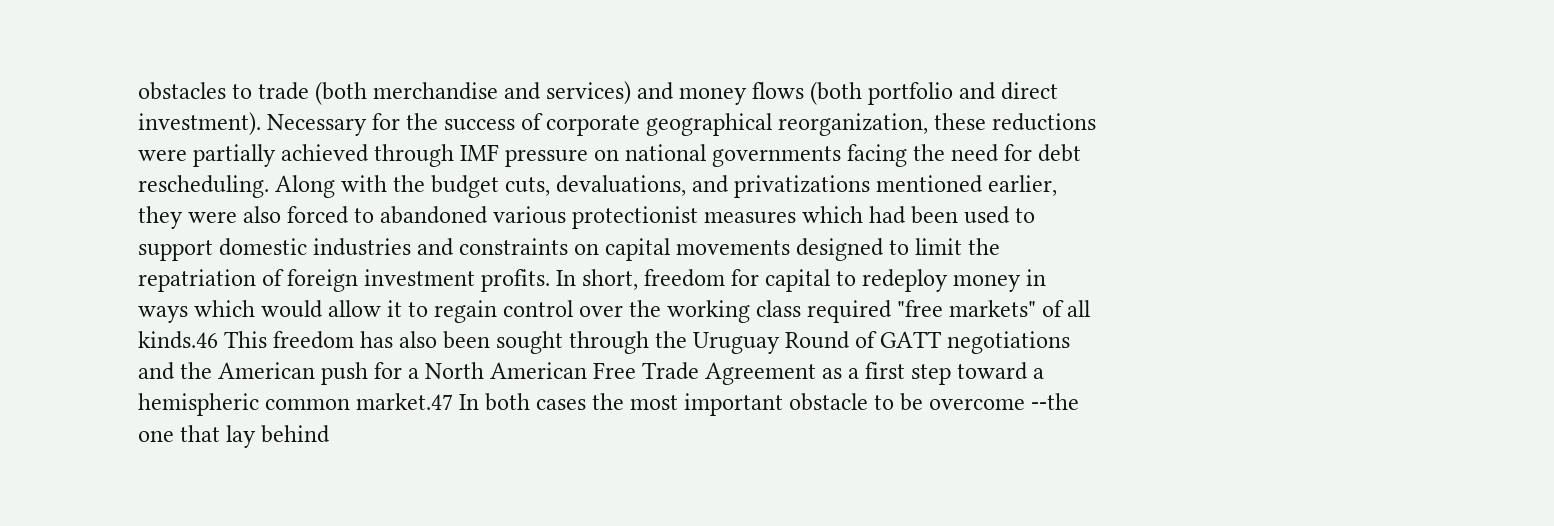obstacles to trade (both merchandise and services) and money flows (both portfolio and direct investment). Necessary for the success of corporate geographical reorganization, these reductions were partially achieved through IMF pressure on national governments facing the need for debt rescheduling. Along with the budget cuts, devaluations, and privatizations mentioned earlier, they were also forced to abandoned various protectionist measures which had been used to support domestic industries and constraints on capital movements designed to limit the repatriation of foreign investment profits. In short, freedom for capital to redeploy money in ways which would allow it to regain control over the working class required "free markets" of all kinds.46 This freedom has also been sought through the Uruguay Round of GATT negotiations and the American push for a North American Free Trade Agreement as a first step toward a hemispheric common market.47 In both cases the most important obstacle to be overcome --the one that lay behind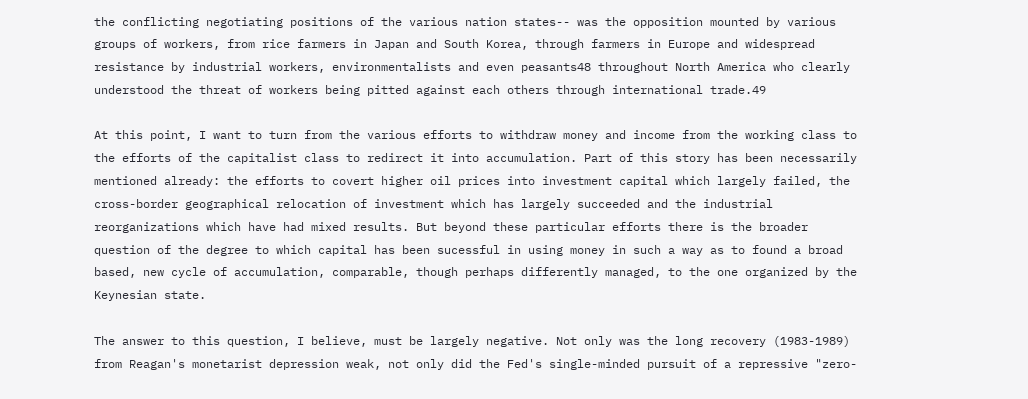the conflicting negotiating positions of the various nation states-- was the opposition mounted by various groups of workers, from rice farmers in Japan and South Korea, through farmers in Europe and widespread resistance by industrial workers, environmentalists and even peasants48 throughout North America who clearly understood the threat of workers being pitted against each others through international trade.49

At this point, I want to turn from the various efforts to withdraw money and income from the working class to the efforts of the capitalist class to redirect it into accumulation. Part of this story has been necessarily mentioned already: the efforts to covert higher oil prices into investment capital which largely failed, the cross-border geographical relocation of investment which has largely succeeded and the industrial reorganizations which have had mixed results. But beyond these particular efforts there is the broader question of the degree to which capital has been sucessful in using money in such a way as to found a broad based, new cycle of accumulation, comparable, though perhaps differently managed, to the one organized by the Keynesian state.

The answer to this question, I believe, must be largely negative. Not only was the long recovery (1983-1989) from Reagan's monetarist depression weak, not only did the Fed's single-minded pursuit of a repressive "zero-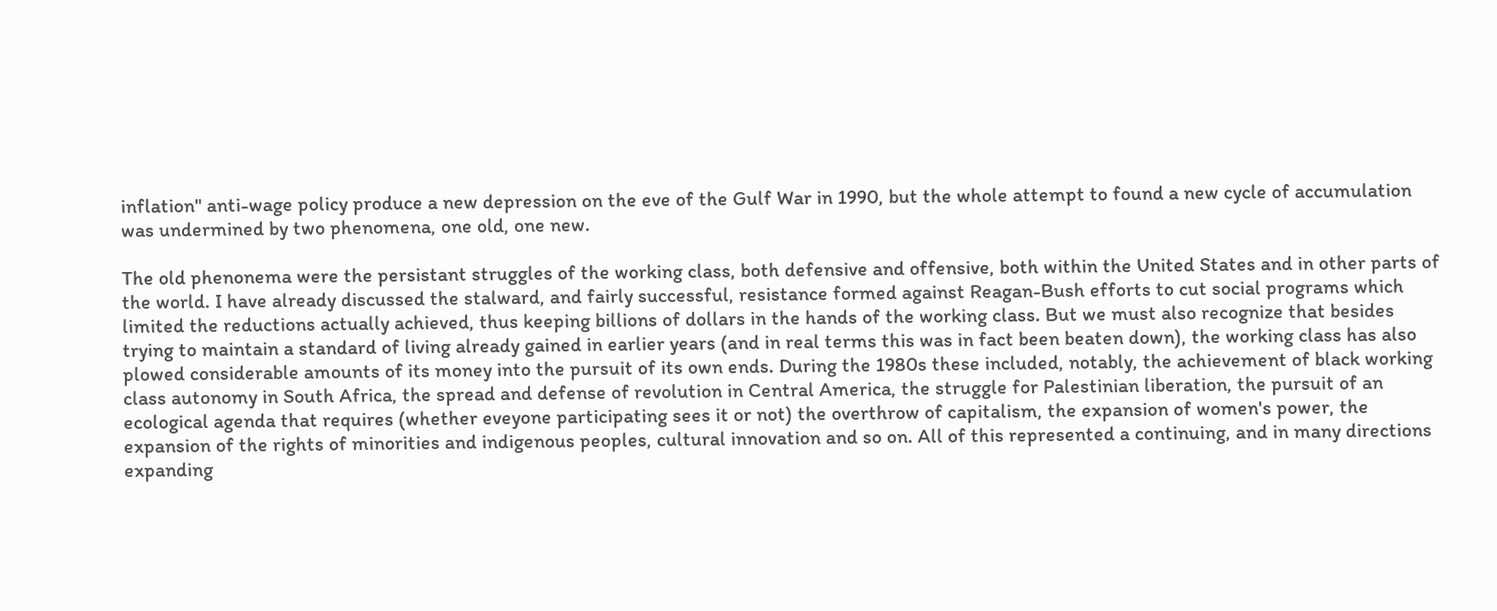inflation" anti-wage policy produce a new depression on the eve of the Gulf War in 1990, but the whole attempt to found a new cycle of accumulation was undermined by two phenomena, one old, one new.

The old phenonema were the persistant struggles of the working class, both defensive and offensive, both within the United States and in other parts of the world. I have already discussed the stalward, and fairly successful, resistance formed against Reagan-Bush efforts to cut social programs which limited the reductions actually achieved, thus keeping billions of dollars in the hands of the working class. But we must also recognize that besides trying to maintain a standard of living already gained in earlier years (and in real terms this was in fact been beaten down), the working class has also plowed considerable amounts of its money into the pursuit of its own ends. During the 1980s these included, notably, the achievement of black working class autonomy in South Africa, the spread and defense of revolution in Central America, the struggle for Palestinian liberation, the pursuit of an ecological agenda that requires (whether eveyone participating sees it or not) the overthrow of capitalism, the expansion of women's power, the expansion of the rights of minorities and indigenous peoples, cultural innovation and so on. All of this represented a continuing, and in many directions expanding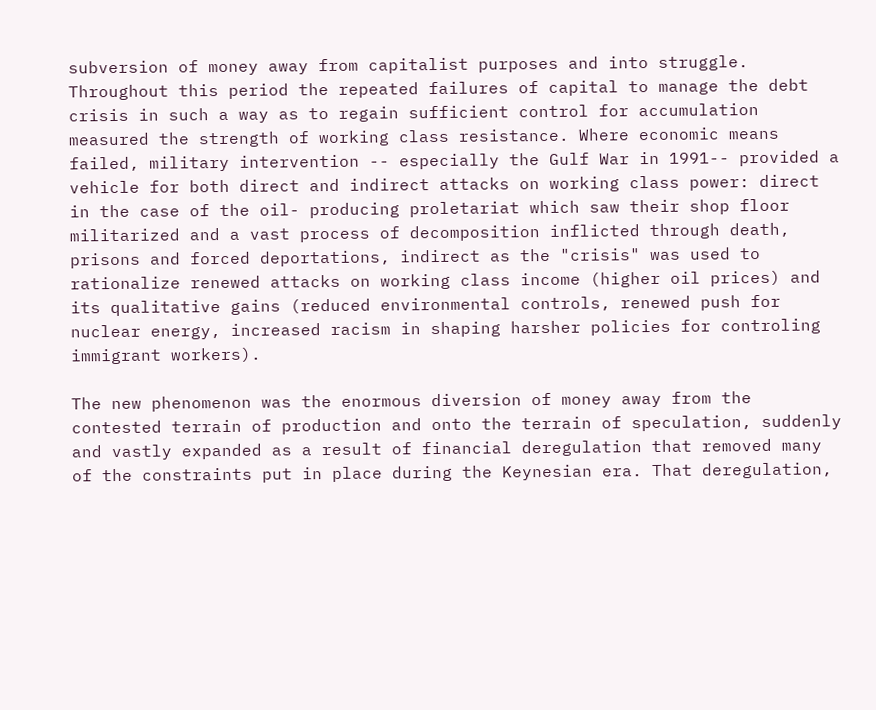subversion of money away from capitalist purposes and into struggle. Throughout this period the repeated failures of capital to manage the debt crisis in such a way as to regain sufficient control for accumulation measured the strength of working class resistance. Where economic means failed, military intervention -- especially the Gulf War in 1991-- provided a vehicle for both direct and indirect attacks on working class power: direct in the case of the oil- producing proletariat which saw their shop floor militarized and a vast process of decomposition inflicted through death, prisons and forced deportations, indirect as the "crisis" was used to rationalize renewed attacks on working class income (higher oil prices) and its qualitative gains (reduced environmental controls, renewed push for nuclear energy, increased racism in shaping harsher policies for controling immigrant workers).

The new phenomenon was the enormous diversion of money away from the contested terrain of production and onto the terrain of speculation, suddenly and vastly expanded as a result of financial deregulation that removed many of the constraints put in place during the Keynesian era. That deregulation,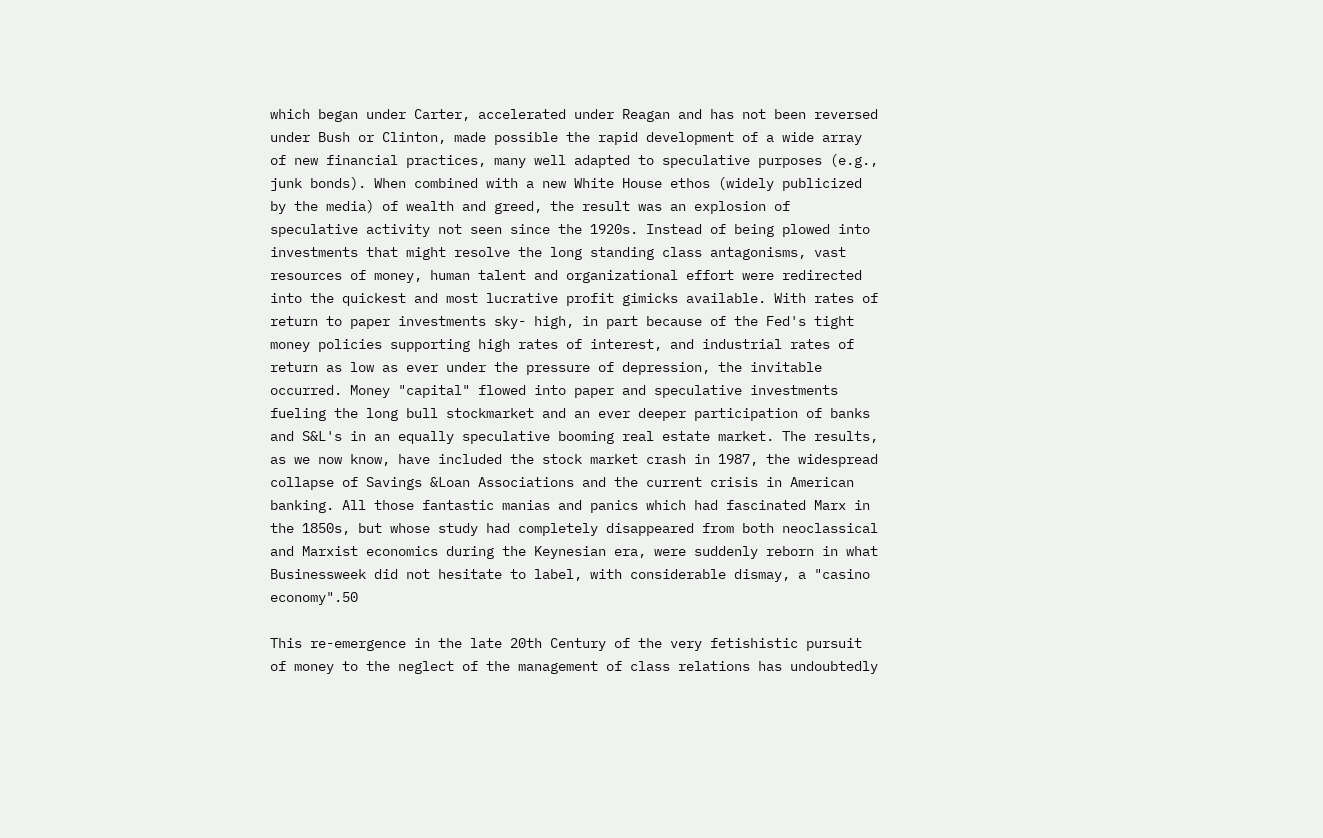which began under Carter, accelerated under Reagan and has not been reversed under Bush or Clinton, made possible the rapid development of a wide array of new financial practices, many well adapted to speculative purposes (e.g., junk bonds). When combined with a new White House ethos (widely publicized by the media) of wealth and greed, the result was an explosion of speculative activity not seen since the 1920s. Instead of being plowed into investments that might resolve the long standing class antagonisms, vast resources of money, human talent and organizational effort were redirected into the quickest and most lucrative profit gimicks available. With rates of return to paper investments sky- high, in part because of the Fed's tight money policies supporting high rates of interest, and industrial rates of return as low as ever under the pressure of depression, the invitable occurred. Money "capital" flowed into paper and speculative investments fueling the long bull stockmarket and an ever deeper participation of banks and S&L's in an equally speculative booming real estate market. The results, as we now know, have included the stock market crash in 1987, the widespread collapse of Savings &Loan Associations and the current crisis in American banking. All those fantastic manias and panics which had fascinated Marx in the 1850s, but whose study had completely disappeared from both neoclassical and Marxist economics during the Keynesian era, were suddenly reborn in what Businessweek did not hesitate to label, with considerable dismay, a "casino economy".50

This re-emergence in the late 20th Century of the very fetishistic pursuit of money to the neglect of the management of class relations has undoubtedly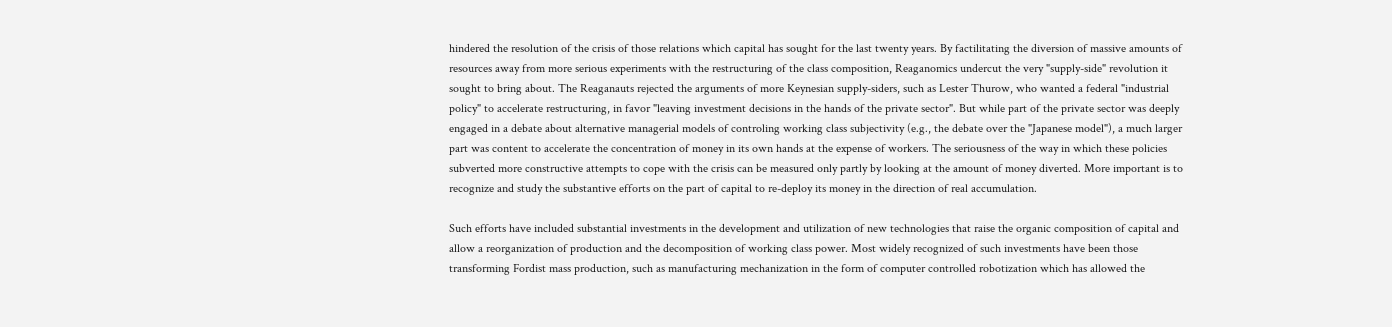hindered the resolution of the crisis of those relations which capital has sought for the last twenty years. By factilitating the diversion of massive amounts of resources away from more serious experiments with the restructuring of the class composition, Reaganomics undercut the very "supply-side" revolution it sought to bring about. The Reaganauts rejected the arguments of more Keynesian supply-siders, such as Lester Thurow, who wanted a federal "industrial policy" to accelerate restructuring, in favor "leaving investment decisions in the hands of the private sector". But while part of the private sector was deeply engaged in a debate about alternative managerial models of controling working class subjectivity (e.g., the debate over the "Japanese model"), a much larger part was content to accelerate the concentration of money in its own hands at the expense of workers. The seriousness of the way in which these policies subverted more constructive attempts to cope with the crisis can be measured only partly by looking at the amount of money diverted. More important is to recognize and study the substantive efforts on the part of capital to re-deploy its money in the direction of real accumulation.

Such efforts have included substantial investments in the development and utilization of new technologies that raise the organic composition of capital and allow a reorganization of production and the decomposition of working class power. Most widely recognized of such investments have been those transforming Fordist mass production, such as manufacturing mechanization in the form of computer controlled robotization which has allowed the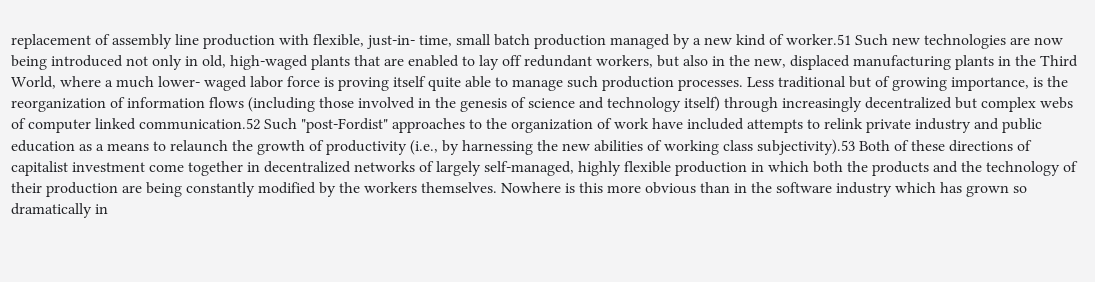replacement of assembly line production with flexible, just-in- time, small batch production managed by a new kind of worker.51 Such new technologies are now being introduced not only in old, high-waged plants that are enabled to lay off redundant workers, but also in the new, displaced manufacturing plants in the Third World, where a much lower- waged labor force is proving itself quite able to manage such production processes. Less traditional but of growing importance, is the reorganization of information flows (including those involved in the genesis of science and technology itself) through increasingly decentralized but complex webs of computer linked communication.52 Such "post-Fordist" approaches to the organization of work have included attempts to relink private industry and public education as a means to relaunch the growth of productivity (i.e., by harnessing the new abilities of working class subjectivity).53 Both of these directions of capitalist investment come together in decentralized networks of largely self-managed, highly flexible production in which both the products and the technology of their production are being constantly modified by the workers themselves. Nowhere is this more obvious than in the software industry which has grown so dramatically in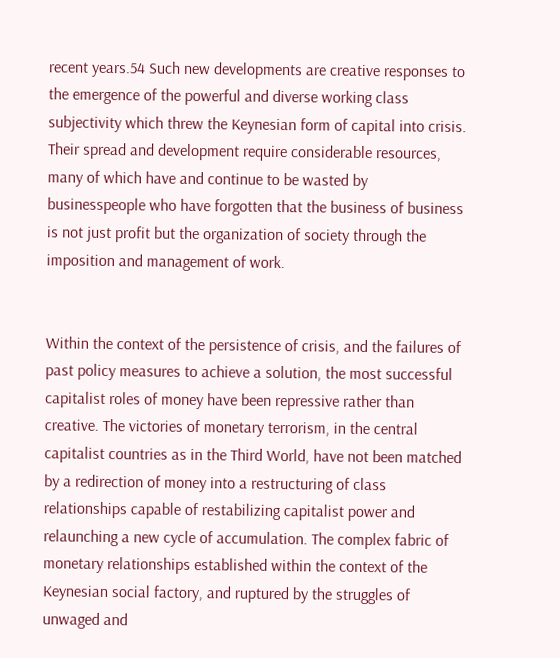recent years.54 Such new developments are creative responses to the emergence of the powerful and diverse working class subjectivity which threw the Keynesian form of capital into crisis. Their spread and development require considerable resources, many of which have and continue to be wasted by businesspeople who have forgotten that the business of business is not just profit but the organization of society through the imposition and management of work.


Within the context of the persistence of crisis, and the failures of past policy measures to achieve a solution, the most successful capitalist roles of money have been repressive rather than creative. The victories of monetary terrorism, in the central capitalist countries as in the Third World, have not been matched by a redirection of money into a restructuring of class relationships capable of restabilizing capitalist power and relaunching a new cycle of accumulation. The complex fabric of monetary relationships established within the context of the Keynesian social factory, and ruptured by the struggles of unwaged and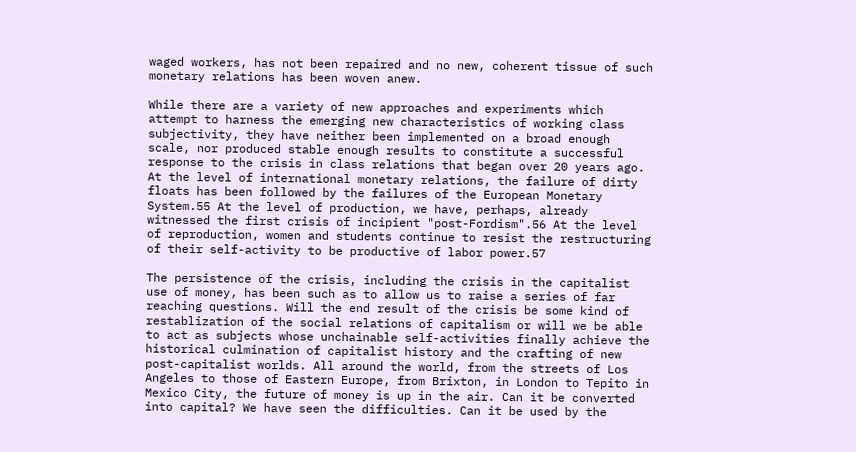waged workers, has not been repaired and no new, coherent tissue of such monetary relations has been woven anew.

While there are a variety of new approaches and experiments which attempt to harness the emerging new characteristics of working class subjectivity, they have neither been implemented on a broad enough scale, nor produced stable enough results to constitute a successful response to the crisis in class relations that began over 20 years ago. At the level of international monetary relations, the failure of dirty floats has been followed by the failures of the European Monetary System.55 At the level of production, we have, perhaps, already witnessed the first crisis of incipient "post-Fordism".56 At the level of reproduction, women and students continue to resist the restructuring of their self-activity to be productive of labor power.57

The persistence of the crisis, including the crisis in the capitalist use of money, has been such as to allow us to raise a series of far reaching questions. Will the end result of the crisis be some kind of restablization of the social relations of capitalism or will we be able to act as subjects whose unchainable self-activities finally achieve the historical culmination of capitalist history and the crafting of new post-capitalist worlds. All around the world, from the streets of Los Angeles to those of Eastern Europe, from Brixton, in London to Tepito in Mexico City, the future of money is up in the air. Can it be converted into capital? We have seen the difficulties. Can it be used by the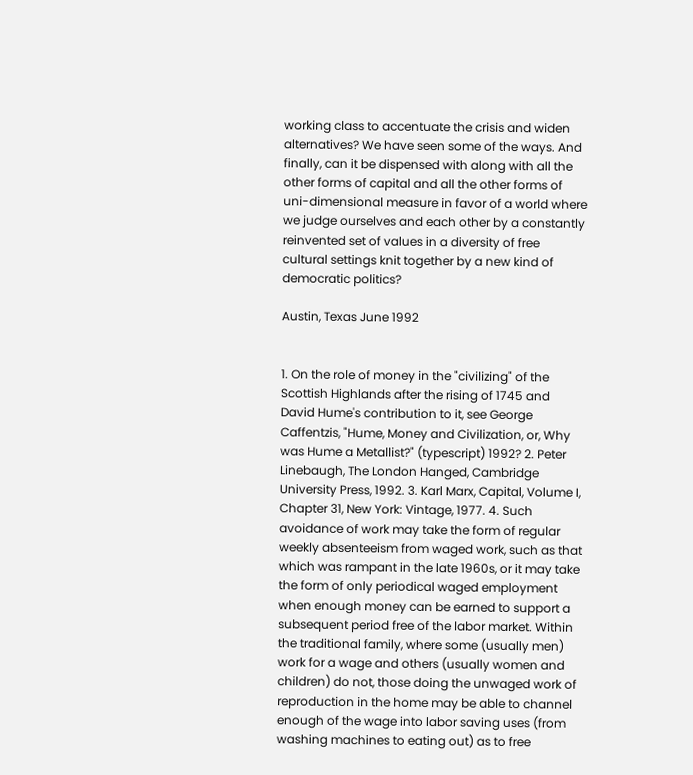working class to accentuate the crisis and widen alternatives? We have seen some of the ways. And finally, can it be dispensed with along with all the other forms of capital and all the other forms of uni-dimensional measure in favor of a world where we judge ourselves and each other by a constantly reinvented set of values in a diversity of free cultural settings knit together by a new kind of democratic politics?

Austin, Texas June 1992


1. On the role of money in the "civilizing" of the Scottish Highlands after the rising of 1745 and David Hume's contribution to it, see George Caffentzis, "Hume, Money and Civilization, or, Why was Hume a Metallist?" (typescript) 1992? 2. Peter Linebaugh, The London Hanged, Cambridge University Press, 1992. 3. Karl Marx, Capital, Volume I, Chapter 31, New York: Vintage, 1977. 4. Such avoidance of work may take the form of regular weekly absenteeism from waged work, such as that which was rampant in the late 1960s, or it may take the form of only periodical waged employment when enough money can be earned to support a subsequent period free of the labor market. Within the traditional family, where some (usually men) work for a wage and others (usually women and children) do not, those doing the unwaged work of reproduction in the home may be able to channel enough of the wage into labor saving uses (from washing machines to eating out) as to free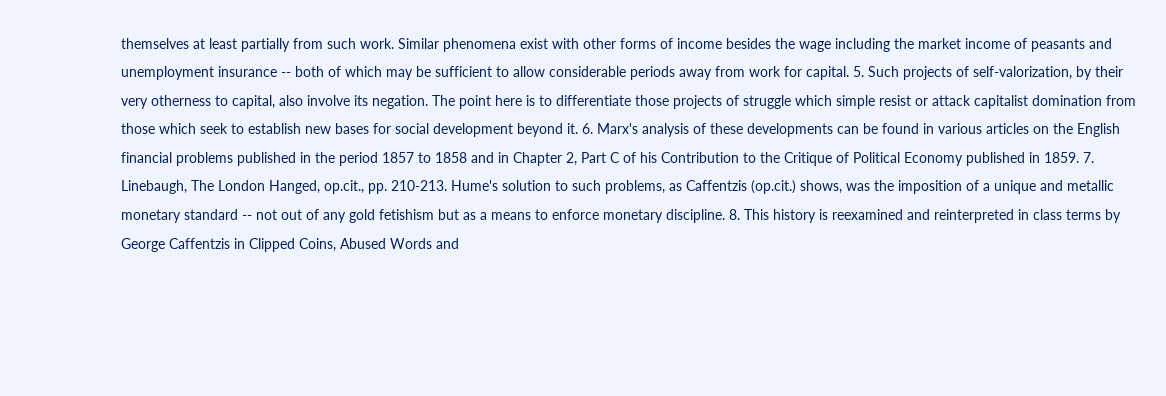themselves at least partially from such work. Similar phenomena exist with other forms of income besides the wage including the market income of peasants and unemployment insurance -- both of which may be sufficient to allow considerable periods away from work for capital. 5. Such projects of self-valorization, by their very otherness to capital, also involve its negation. The point here is to differentiate those projects of struggle which simple resist or attack capitalist domination from those which seek to establish new bases for social development beyond it. 6. Marx's analysis of these developments can be found in various articles on the English financial problems published in the period 1857 to 1858 and in Chapter 2, Part C of his Contribution to the Critique of Political Economy published in 1859. 7. Linebaugh, The London Hanged, op.cit., pp. 210-213. Hume's solution to such problems, as Caffentzis (op.cit.) shows, was the imposition of a unique and metallic monetary standard -- not out of any gold fetishism but as a means to enforce monetary discipline. 8. This history is reexamined and reinterpreted in class terms by George Caffentzis in Clipped Coins, Abused Words and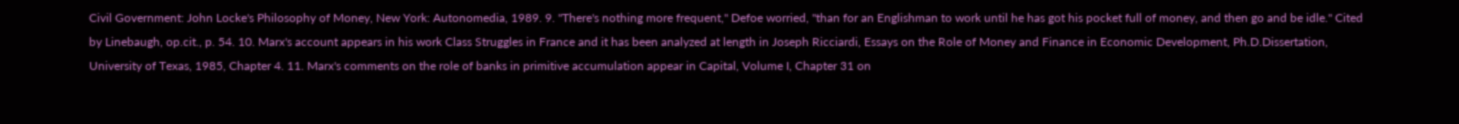Civil Government: John Locke's Philosophy of Money, New York: Autonomedia, 1989. 9. "There's nothing more frequent," Defoe worried, "than for an Englishman to work until he has got his pocket full of money, and then go and be idle." Cited by Linebaugh, op.cit., p. 54. 10. Marx's account appears in his work Class Struggles in France and it has been analyzed at length in Joseph Ricciardi, Essays on the Role of Money and Finance in Economic Development, Ph.D.Dissertation, University of Texas, 1985, Chapter 4. 11. Marx's comments on the role of banks in primitive accumulation appear in Capital, Volume I, Chapter 31 on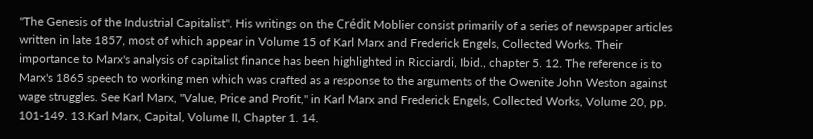"The Genesis of the Industrial Capitalist". His writings on the Crédit Moblier consist primarily of a series of newspaper articles written in late 1857, most of which appear in Volume 15 of Karl Marx and Frederick Engels, Collected Works. Their importance to Marx's analysis of capitalist finance has been highlighted in Ricciardi, Ibid., chapter 5. 12. The reference is to Marx's 1865 speech to working men which was crafted as a response to the arguments of the Owenite John Weston against wage struggles. See Karl Marx, "Value, Price and Profit," in Karl Marx and Frederick Engels, Collected Works, Volume 20, pp. 101-149. 13.Karl Marx, Capital, Volume II, Chapter 1. 14.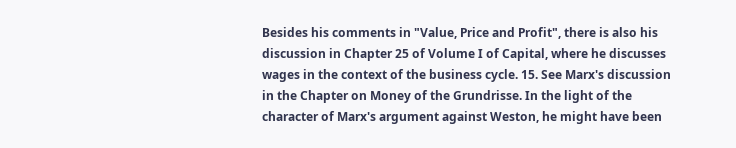Besides his comments in "Value, Price and Profit", there is also his discussion in Chapter 25 of Volume I of Capital, where he discusses wages in the context of the business cycle. 15. See Marx's discussion in the Chapter on Money of the Grundrisse. In the light of the character of Marx's argument against Weston, he might have been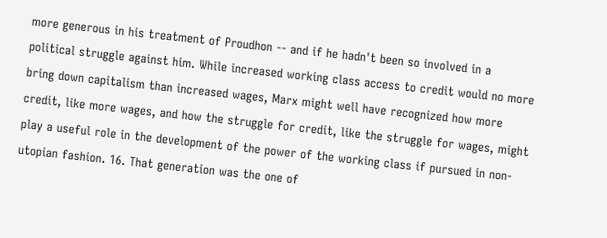more generous in his treatment of Proudhon -- and if he hadn't been so involved in a political struggle against him. While increased working class access to credit would no more bring down capitalism than increased wages, Marx might well have recognized how more credit, like more wages, and how the struggle for credit, like the struggle for wages, might play a useful role in the development of the power of the working class if pursued in non-utopian fashion. 16. That generation was the one of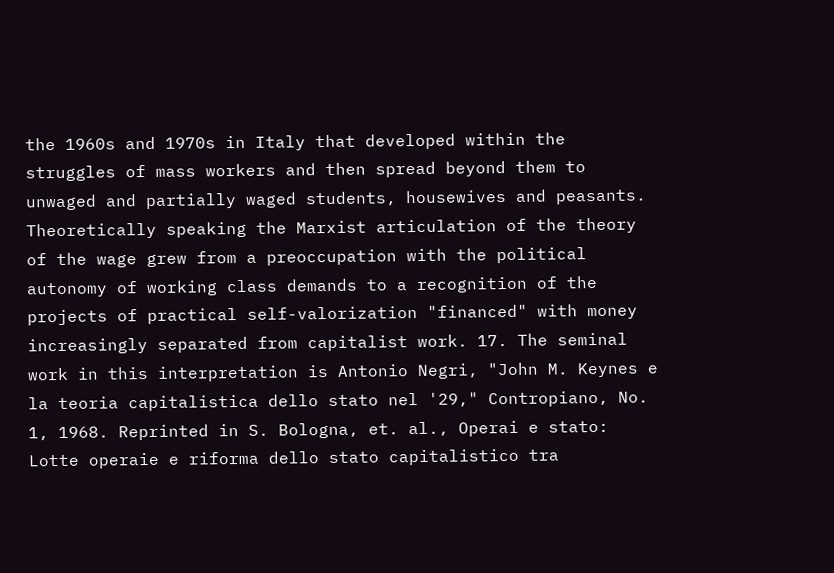the 1960s and 1970s in Italy that developed within the struggles of mass workers and then spread beyond them to unwaged and partially waged students, housewives and peasants. Theoretically speaking the Marxist articulation of the theory of the wage grew from a preoccupation with the political autonomy of working class demands to a recognition of the projects of practical self-valorization "financed" with money increasingly separated from capitalist work. 17. The seminal work in this interpretation is Antonio Negri, "John M. Keynes e la teoria capitalistica dello stato nel '29," Contropiano, No. 1, 1968. Reprinted in S. Bologna, et. al., Operai e stato: Lotte operaie e riforma dello stato capitalistico tra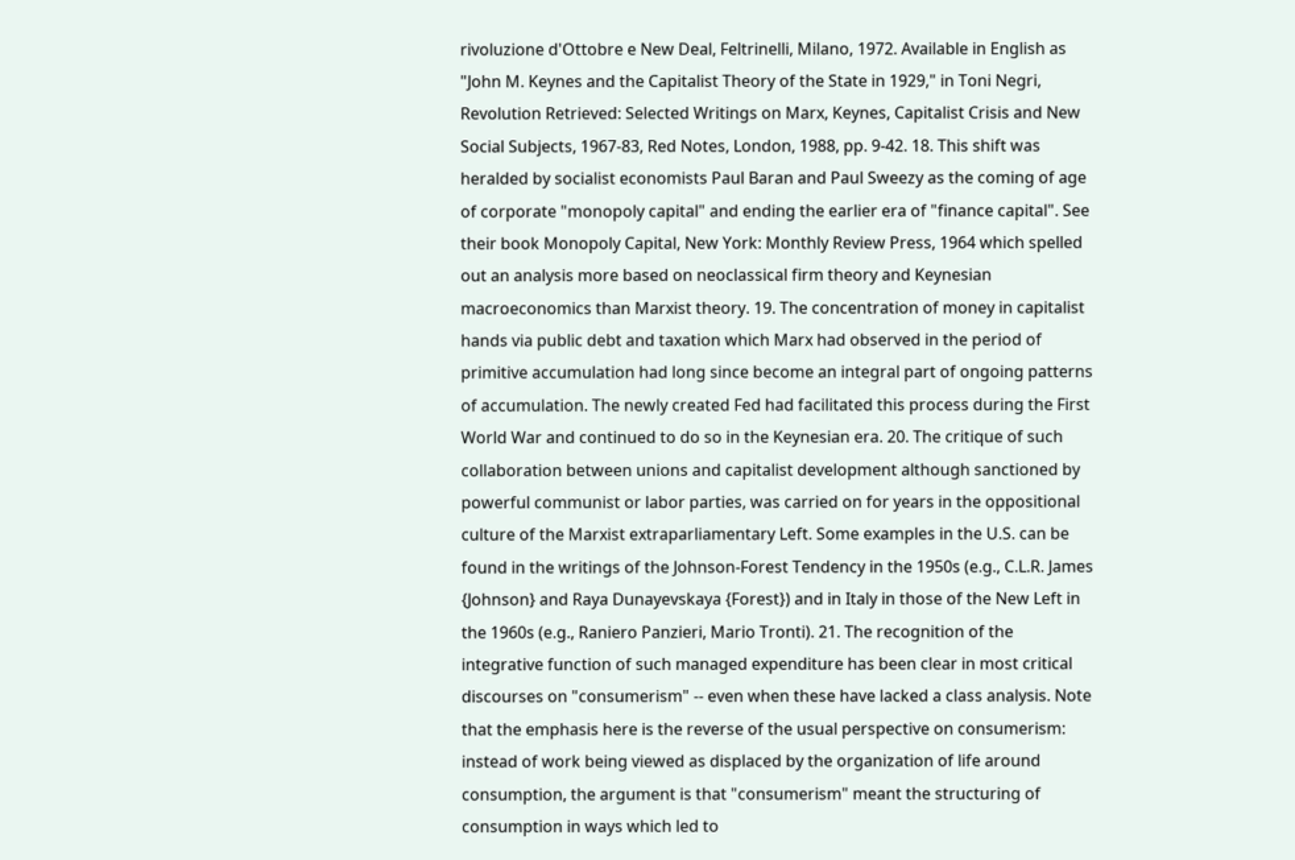rivoluzione d'Ottobre e New Deal, Feltrinelli, Milano, 1972. Available in English as "John M. Keynes and the Capitalist Theory of the State in 1929," in Toni Negri, Revolution Retrieved: Selected Writings on Marx, Keynes, Capitalist Crisis and New Social Subjects, 1967-83, Red Notes, London, 1988, pp. 9-42. 18. This shift was heralded by socialist economists Paul Baran and Paul Sweezy as the coming of age of corporate "monopoly capital" and ending the earlier era of "finance capital". See their book Monopoly Capital, New York: Monthly Review Press, 1964 which spelled out an analysis more based on neoclassical firm theory and Keynesian macroeconomics than Marxist theory. 19. The concentration of money in capitalist hands via public debt and taxation which Marx had observed in the period of primitive accumulation had long since become an integral part of ongoing patterns of accumulation. The newly created Fed had facilitated this process during the First World War and continued to do so in the Keynesian era. 20. The critique of such collaboration between unions and capitalist development although sanctioned by powerful communist or labor parties, was carried on for years in the oppositional culture of the Marxist extraparliamentary Left. Some examples in the U.S. can be found in the writings of the Johnson-Forest Tendency in the 1950s (e.g., C.L.R. James {Johnson} and Raya Dunayevskaya {Forest}) and in Italy in those of the New Left in the 1960s (e.g., Raniero Panzieri, Mario Tronti). 21. The recognition of the integrative function of such managed expenditure has been clear in most critical discourses on "consumerism" -- even when these have lacked a class analysis. Note that the emphasis here is the reverse of the usual perspective on consumerism: instead of work being viewed as displaced by the organization of life around consumption, the argument is that "consumerism" meant the structuring of consumption in ways which led to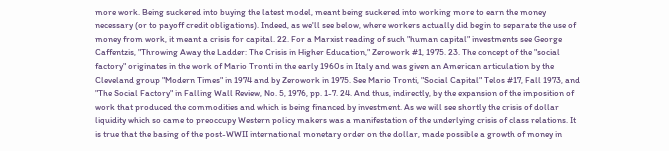more work. Being suckered into buying the latest model, meant being suckered into working more to earn the money necessary (or to payoff credit obligations). Indeed, as we'll see below, where workers actually did begin to separate the use of money from work, it meant a crisis for capital. 22. For a Marxist reading of such "human capital" investments see George Caffentzis, "Throwing Away the Ladder: The Crisis in Higher Education," Zerowork #1, 1975. 23. The concept of the "social factory" originates in the work of Mario Tronti in the early 1960s in Italy and was given an American articulation by the Cleveland group "Modern Times" in 1974 and by Zerowork in 1975. See Mario Tronti, "Social Capital" Telos #17, Fall 1973, and "The Social Factory" in Falling Wall Review, No. 5, 1976, pp. 1-7. 24. And thus, indirectly, by the expansion of the imposition of work that produced the commodities and which is being financed by investment. As we will see shortly the crisis of dollar liquidity which so came to preoccupy Western policy makers was a manifestation of the underlying crisis of class relations. It is true that the basing of the post-WWII international monetary order on the dollar, made possible a growth of money in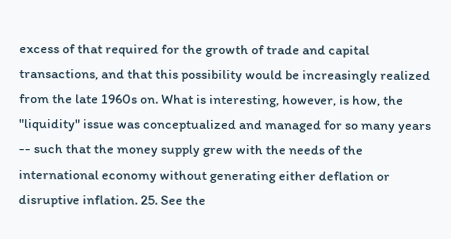excess of that required for the growth of trade and capital transactions, and that this possibility would be increasingly realized from the late 1960s on. What is interesting, however, is how, the "liquidity" issue was conceptualized and managed for so many years -- such that the money supply grew with the needs of the international economy without generating either deflation or disruptive inflation. 25. See the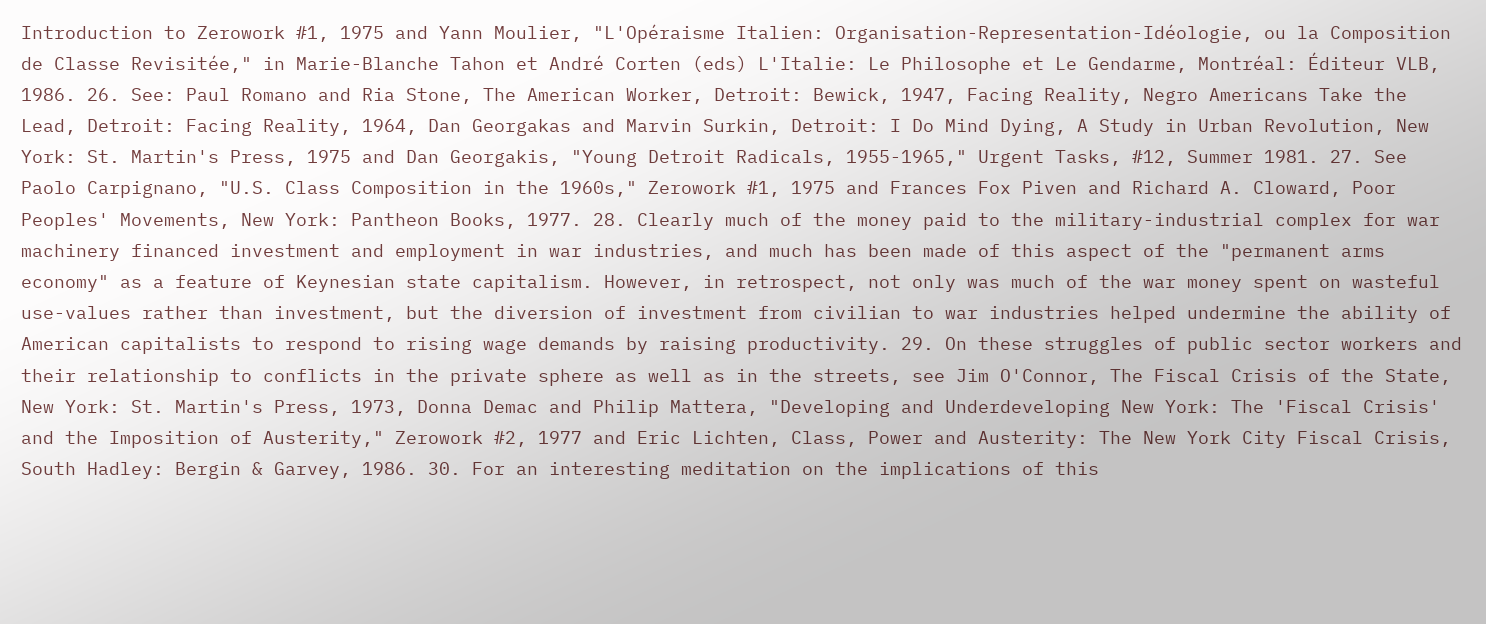Introduction to Zerowork #1, 1975 and Yann Moulier, "L'Opéraisme Italien: Organisation-Representation-Idéologie, ou la Composition de Classe Revisitée," in Marie-Blanche Tahon et André Corten (eds) L'Italie: Le Philosophe et Le Gendarme, Montréal: Éditeur VLB, 1986. 26. See: Paul Romano and Ria Stone, The American Worker, Detroit: Bewick, 1947, Facing Reality, Negro Americans Take the Lead, Detroit: Facing Reality, 1964, Dan Georgakas and Marvin Surkin, Detroit: I Do Mind Dying, A Study in Urban Revolution, New York: St. Martin's Press, 1975 and Dan Georgakis, "Young Detroit Radicals, 1955-1965," Urgent Tasks, #12, Summer 1981. 27. See Paolo Carpignano, "U.S. Class Composition in the 1960s," Zerowork #1, 1975 and Frances Fox Piven and Richard A. Cloward, Poor Peoples' Movements, New York: Pantheon Books, 1977. 28. Clearly much of the money paid to the military-industrial complex for war machinery financed investment and employment in war industries, and much has been made of this aspect of the "permanent arms economy" as a feature of Keynesian state capitalism. However, in retrospect, not only was much of the war money spent on wasteful use-values rather than investment, but the diversion of investment from civilian to war industries helped undermine the ability of American capitalists to respond to rising wage demands by raising productivity. 29. On these struggles of public sector workers and their relationship to conflicts in the private sphere as well as in the streets, see Jim O'Connor, The Fiscal Crisis of the State, New York: St. Martin's Press, 1973, Donna Demac and Philip Mattera, "Developing and Underdeveloping New York: The 'Fiscal Crisis' and the Imposition of Austerity," Zerowork #2, 1977 and Eric Lichten, Class, Power and Austerity: The New York City Fiscal Crisis, South Hadley: Bergin & Garvey, 1986. 30. For an interesting meditation on the implications of this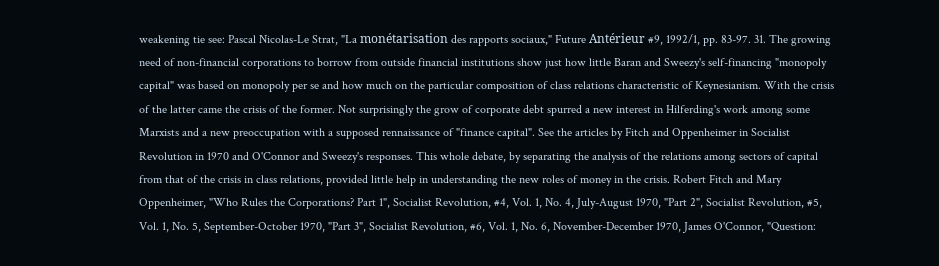weakening tie see: Pascal Nicolas-Le Strat, "La monétarisation des rapports sociaux," Future Antérieur #9, 1992/1, pp. 83-97. 31. The growing need of non-financial corporations to borrow from outside financial institutions show just how little Baran and Sweezy's self-financing "monopoly capital" was based on monopoly per se and how much on the particular composition of class relations characteristic of Keynesianism. With the crisis of the latter came the crisis of the former. Not surprisingly the grow of corporate debt spurred a new interest in Hilferding's work among some Marxists and a new preoccupation with a supposed rennaissance of "finance capital". See the articles by Fitch and Oppenheimer in Socialist Revolution in 1970 and O'Connor and Sweezy's responses. This whole debate, by separating the analysis of the relations among sectors of capital from that of the crisis in class relations, provided little help in understanding the new roles of money in the crisis. Robert Fitch and Mary Oppenheimer, "Who Rules the Corporations? Part 1", Socialist Revolution, #4, Vol. 1, No. 4, July-August 1970, "Part 2", Socialist Revolution, #5, Vol. 1, No. 5, September-October 1970, "Part 3", Socialist Revolution, #6, Vol. 1, No. 6, November-December 1970, James O'Connor, "Question: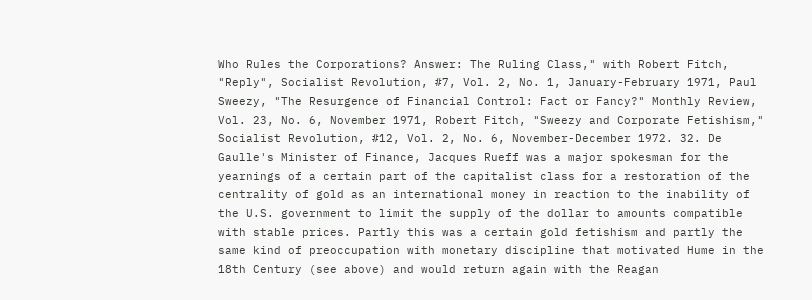Who Rules the Corporations? Answer: The Ruling Class," with Robert Fitch, "Reply", Socialist Revolution, #7, Vol. 2, No. 1, January-February 1971, Paul Sweezy, "The Resurgence of Financial Control: Fact or Fancy?" Monthly Review, Vol. 23, No. 6, November 1971, Robert Fitch, "Sweezy and Corporate Fetishism," Socialist Revolution, #12, Vol. 2, No. 6, November-December 1972. 32. De Gaulle's Minister of Finance, Jacques Rueff was a major spokesman for the yearnings of a certain part of the capitalist class for a restoration of the centrality of gold as an international money in reaction to the inability of the U.S. government to limit the supply of the dollar to amounts compatible with stable prices. Partly this was a certain gold fetishism and partly the same kind of preoccupation with monetary discipline that motivated Hume in the 18th Century (see above) and would return again with the Reagan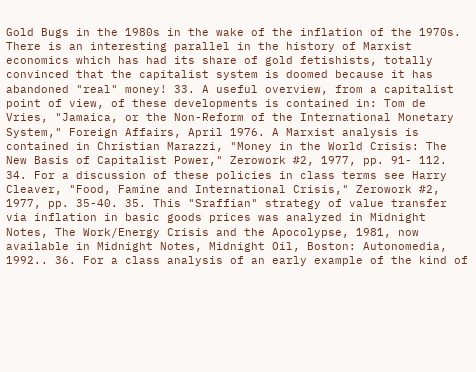Gold Bugs in the 1980s in the wake of the inflation of the 1970s. There is an interesting parallel in the history of Marxist economics which has had its share of gold fetishists, totally convinced that the capitalist system is doomed because it has abandoned "real" money! 33. A useful overview, from a capitalist point of view, of these developments is contained in: Tom de Vries, "Jamaica, or the Non-Reform of the International Monetary System," Foreign Affairs, April 1976. A Marxist analysis is contained in Christian Marazzi, "Money in the World Crisis: The New Basis of Capitalist Power," Zerowork #2, 1977, pp. 91- 112. 34. For a discussion of these policies in class terms see Harry Cleaver, "Food, Famine and International Crisis," Zerowork #2, 1977, pp. 35-40. 35. This "Sraffian" strategy of value transfer via inflation in basic goods prices was analyzed in Midnight Notes, The Work/Energy Crisis and the Apocolypse, 1981, now available in Midnight Notes, Midnight Oil, Boston: Autonomedia, 1992.. 36. For a class analysis of an early example of the kind of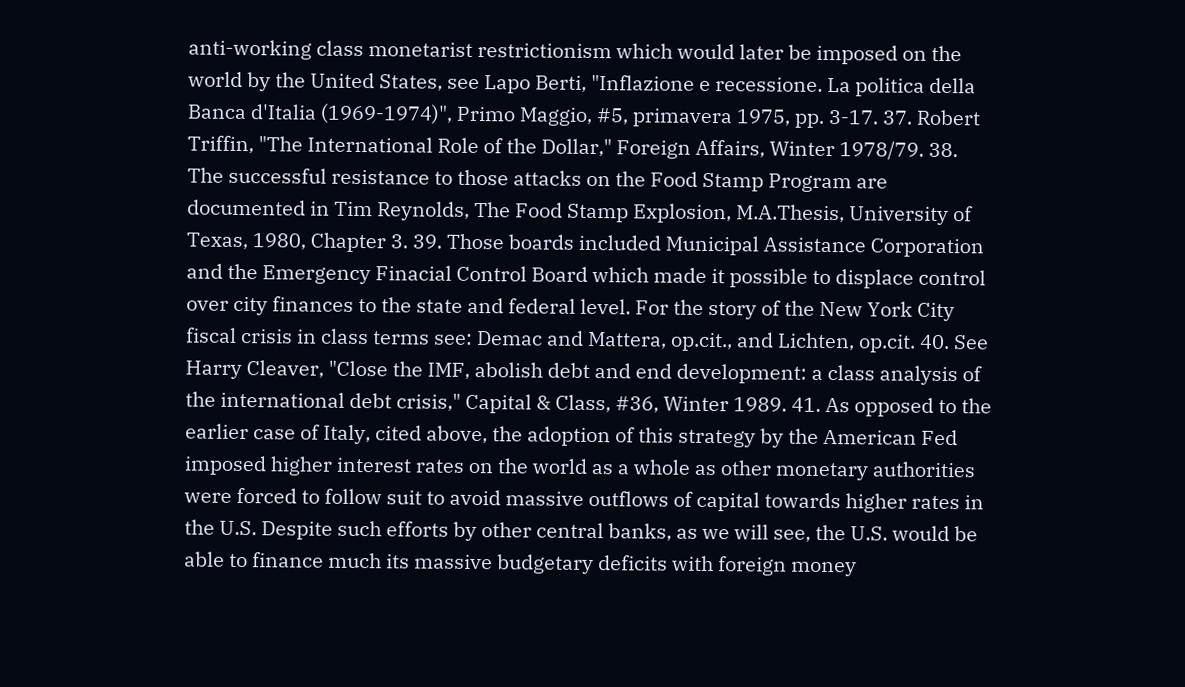anti-working class monetarist restrictionism which would later be imposed on the world by the United States, see Lapo Berti, "Inflazione e recessione. La politica della Banca d'Italia (1969-1974)", Primo Maggio, #5, primavera 1975, pp. 3-17. 37. Robert Triffin, "The International Role of the Dollar," Foreign Affairs, Winter 1978/79. 38. The successful resistance to those attacks on the Food Stamp Program are documented in Tim Reynolds, The Food Stamp Explosion, M.A.Thesis, University of Texas, 1980, Chapter 3. 39. Those boards included Municipal Assistance Corporation and the Emergency Finacial Control Board which made it possible to displace control over city finances to the state and federal level. For the story of the New York City fiscal crisis in class terms see: Demac and Mattera, op.cit., and Lichten, op.cit. 40. See Harry Cleaver, "Close the IMF, abolish debt and end development: a class analysis of the international debt crisis," Capital & Class, #36, Winter 1989. 41. As opposed to the earlier case of Italy, cited above, the adoption of this strategy by the American Fed imposed higher interest rates on the world as a whole as other monetary authorities were forced to follow suit to avoid massive outflows of capital towards higher rates in the U.S. Despite such efforts by other central banks, as we will see, the U.S. would be able to finance much its massive budgetary deficits with foreign money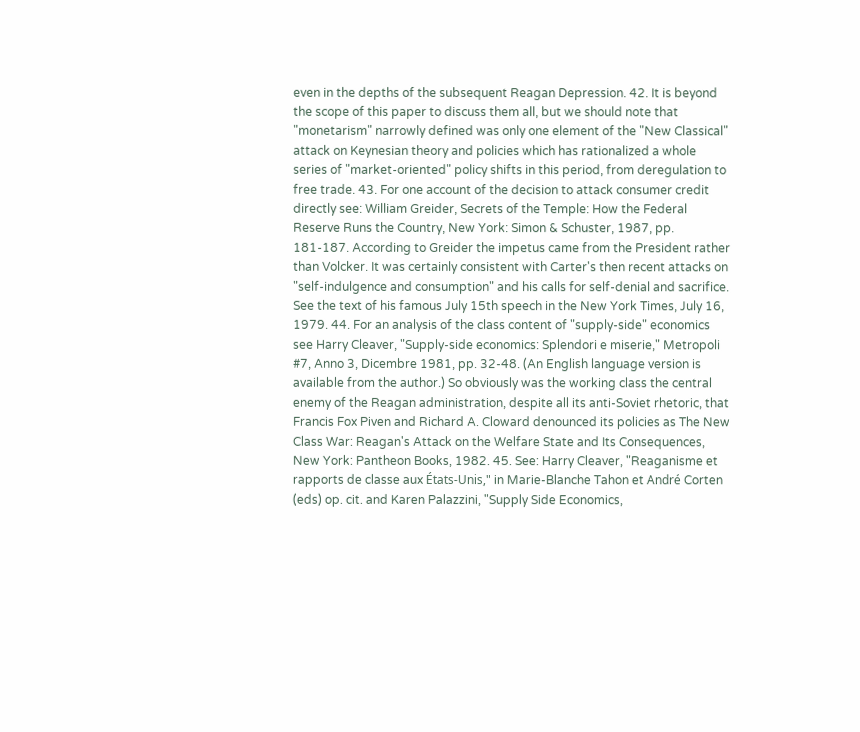even in the depths of the subsequent Reagan Depression. 42. It is beyond the scope of this paper to discuss them all, but we should note that "monetarism" narrowly defined was only one element of the "New Classical" attack on Keynesian theory and policies which has rationalized a whole series of "market-oriented" policy shifts in this period, from deregulation to free trade. 43. For one account of the decision to attack consumer credit directly see: William Greider, Secrets of the Temple: How the Federal Reserve Runs the Country, New York: Simon & Schuster, 1987, pp. 181-187. According to Greider the impetus came from the President rather than Volcker. It was certainly consistent with Carter's then recent attacks on "self-indulgence and consumption" and his calls for self-denial and sacrifice. See the text of his famous July 15th speech in the New York Times, July 16, 1979. 44. For an analysis of the class content of "supply-side" economics see Harry Cleaver, "Supply-side economics: Splendori e miserie," Metropoli #7, Anno 3, Dicembre 1981, pp. 32-48. (An English language version is available from the author.) So obviously was the working class the central enemy of the Reagan administration, despite all its anti-Soviet rhetoric, that Francis Fox Piven and Richard A. Cloward denounced its policies as The New Class War: Reagan's Attack on the Welfare State and Its Consequences, New York: Pantheon Books, 1982. 45. See: Harry Cleaver, "Reaganisme et rapports de classe aux États-Unis," in Marie-Blanche Tahon et André Corten (eds) op. cit. and Karen Palazzini, "Supply Side Economics,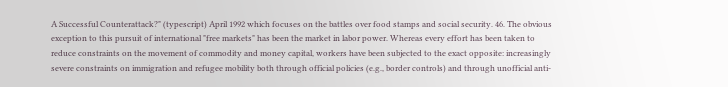A Successful Counterattack?" (typescript) April 1992 which focuses on the battles over food stamps and social security. 46. The obvious exception to this pursuit of international "free markets" has been the market in labor power. Whereas every effort has been taken to reduce constraints on the movement of commodity and money capital, workers have been subjected to the exact opposite: increasingly severe constraints on immigration and refugee mobility both through official policies (e.g., border controls) and through unofficial anti-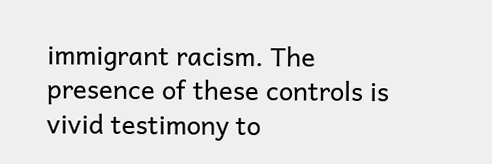immigrant racism. The presence of these controls is vivid testimony to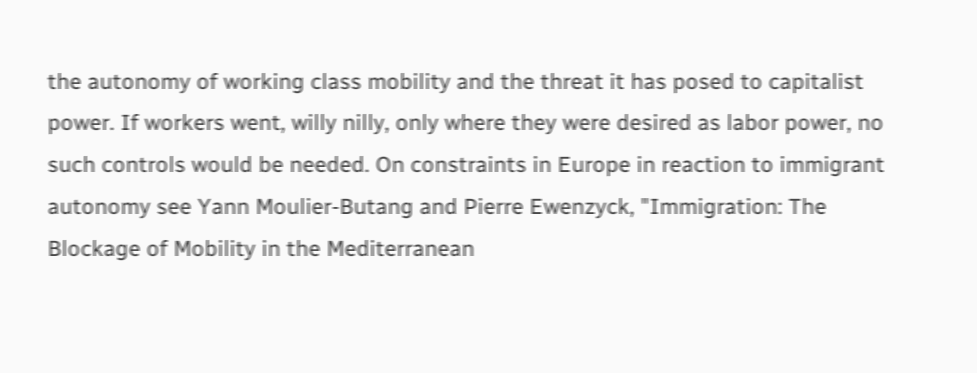the autonomy of working class mobility and the threat it has posed to capitalist power. If workers went, willy nilly, only where they were desired as labor power, no such controls would be needed. On constraints in Europe in reaction to immigrant autonomy see Yann Moulier-Butang and Pierre Ewenzyck, "Immigration: The Blockage of Mobility in the Mediterranean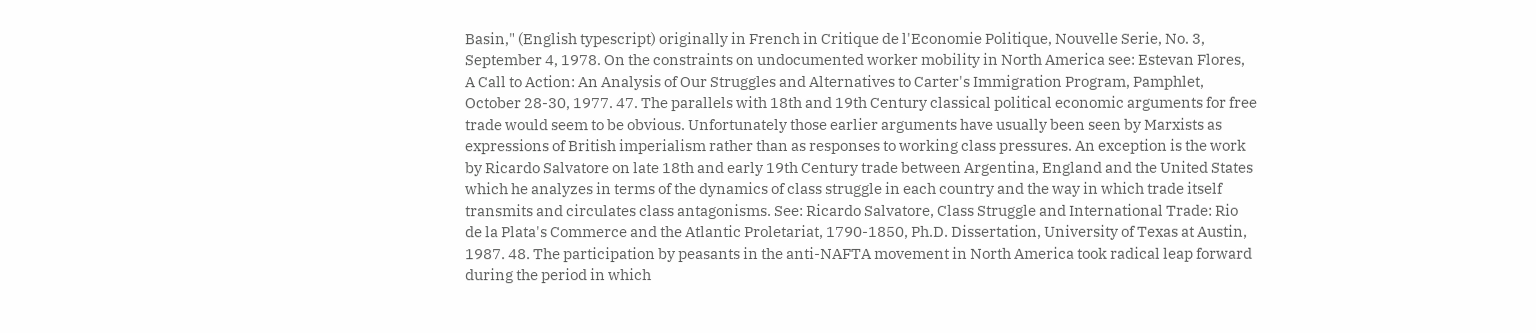Basin," (English typescript) originally in French in Critique de l'Economie Politique, Nouvelle Serie, No. 3, September 4, 1978. On the constraints on undocumented worker mobility in North America see: Estevan Flores, A Call to Action: An Analysis of Our Struggles and Alternatives to Carter's Immigration Program, Pamphlet, October 28-30, 1977. 47. The parallels with 18th and 19th Century classical political economic arguments for free trade would seem to be obvious. Unfortunately those earlier arguments have usually been seen by Marxists as expressions of British imperialism rather than as responses to working class pressures. An exception is the work by Ricardo Salvatore on late 18th and early 19th Century trade between Argentina, England and the United States which he analyzes in terms of the dynamics of class struggle in each country and the way in which trade itself transmits and circulates class antagonisms. See: Ricardo Salvatore, Class Struggle and International Trade: Rio de la Plata's Commerce and the Atlantic Proletariat, 1790-1850, Ph.D. Dissertation, University of Texas at Austin, 1987. 48. The participation by peasants in the anti-NAFTA movement in North America took radical leap forward during the period in which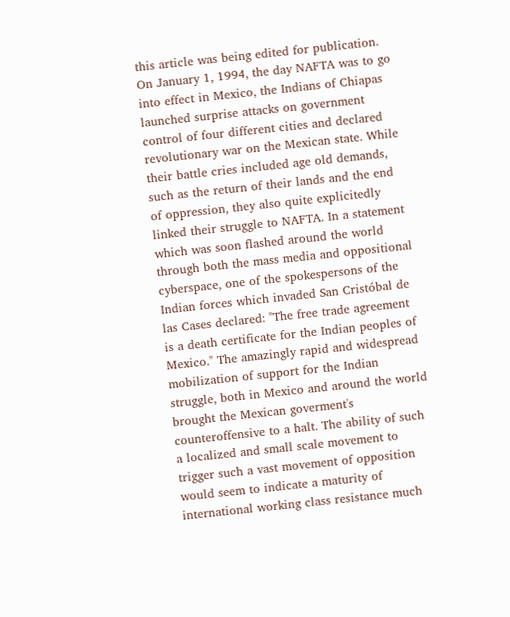this article was being edited for publication. On January 1, 1994, the day NAFTA was to go into effect in Mexico, the Indians of Chiapas launched surprise attacks on government control of four different cities and declared revolutionary war on the Mexican state. While their battle cries included age old demands, such as the return of their lands and the end of oppression, they also quite explicitedly linked their struggle to NAFTA. In a statement which was soon flashed around the world through both the mass media and oppositional cyberspace, one of the spokespersons of the Indian forces which invaded San Cristóbal de las Cases declared: "The free trade agreement is a death certificate for the Indian peoples of Mexico." The amazingly rapid and widespread mobilization of support for the Indian struggle, both in Mexico and around the world brought the Mexican goverment's counteroffensive to a halt. The ability of such a localized and small scale movement to trigger such a vast movement of opposition would seem to indicate a maturity of international working class resistance much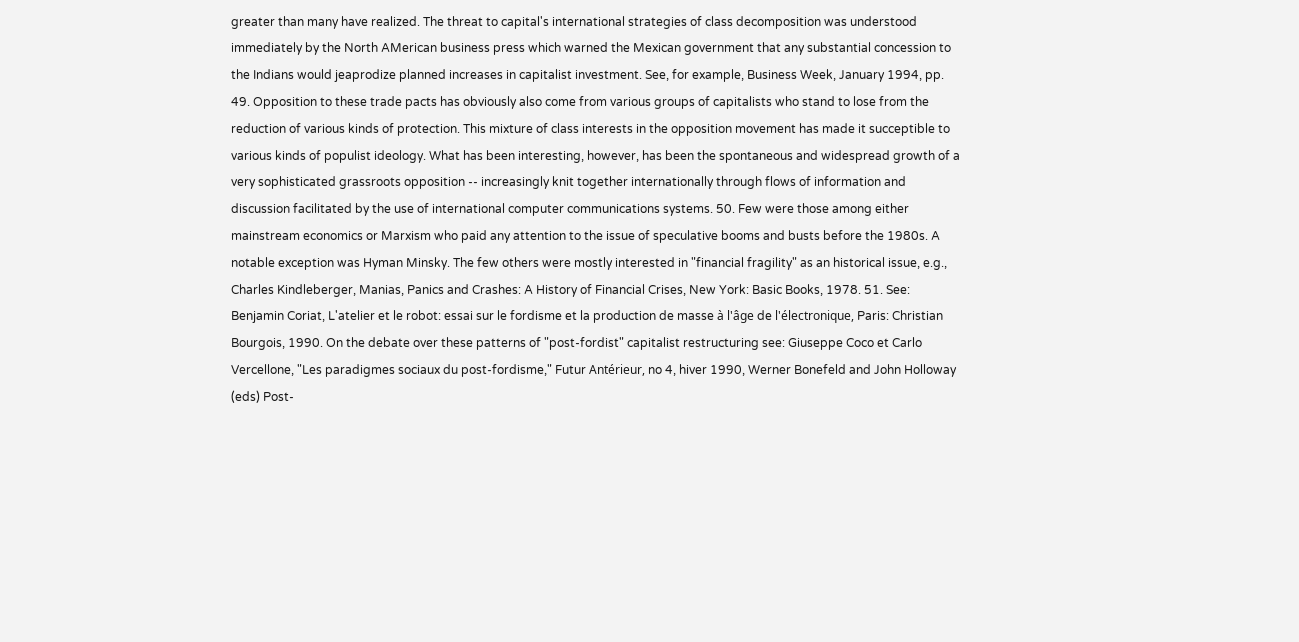greater than many have realized. The threat to capital's international strategies of class decomposition was understood immediately by the North AMerican business press which warned the Mexican government that any substantial concession to the Indians would jeaprodize planned increases in capitalist investment. See, for example, Business Week, January 1994, pp. 49. Opposition to these trade pacts has obviously also come from various groups of capitalists who stand to lose from the reduction of various kinds of protection. This mixture of class interests in the opposition movement has made it succeptible to various kinds of populist ideology. What has been interesting, however, has been the spontaneous and widespread growth of a very sophisticated grassroots opposition -- increasingly knit together internationally through flows of information and discussion facilitated by the use of international computer communications systems. 50. Few were those among either mainstream economics or Marxism who paid any attention to the issue of speculative booms and busts before the 1980s. A notable exception was Hyman Minsky. The few others were mostly interested in "financial fragility" as an historical issue, e.g., Charles Kindleberger, Manias, Panics and Crashes: A History of Financial Crises, New York: Basic Books, 1978. 51. See: Benjamin Coriat, L'atelier et le robot: essai sur le fordisme et la production de masse à l'âge de l'électronique, Paris: Christian Bourgois, 1990. On the debate over these patterns of "post-fordist" capitalist restructuring see: Giuseppe Coco et Carlo Vercellone, "Les paradigmes sociaux du post-fordisme," Futur Antérieur, no 4, hiver 1990, Werner Bonefeld and John Holloway (eds) Post-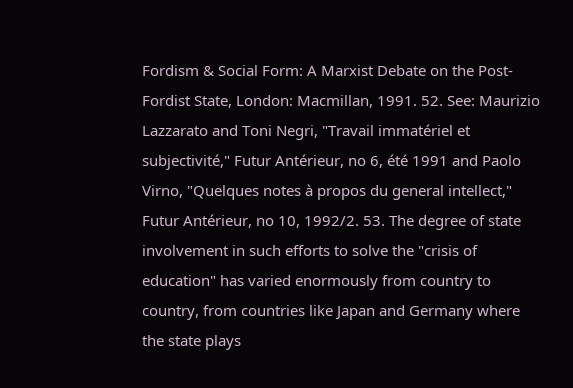Fordism & Social Form: A Marxist Debate on the Post-Fordist State, London: Macmillan, 1991. 52. See: Maurizio Lazzarato and Toni Negri, "Travail immatériel et subjectivité," Futur Antérieur, no 6, été 1991 and Paolo Virno, "Quelques notes à propos du general intellect," Futur Antérieur, no 10, 1992/2. 53. The degree of state involvement in such efforts to solve the "crisis of education" has varied enormously from country to country, from countries like Japan and Germany where the state plays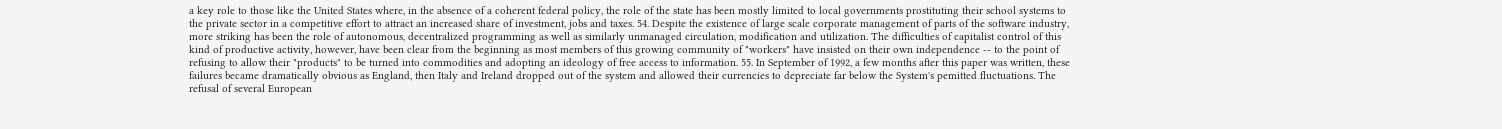a key role to those like the United States where, in the absence of a coherent federal policy, the role of the state has been mostly limited to local governments prostituting their school systems to the private sector in a competitive effort to attract an increased share of investment, jobs and taxes. 54. Despite the existence of large scale corporate management of parts of the software industry, more striking has been the role of autonomous, decentralized programming as well as similarly unmanaged circulation, modification and utilization. The difficulties of capitalist control of this kind of productive activity, however, have been clear from the beginning as most members of this growing community of "workers" have insisted on their own independence -- to the point of refusing to allow their "products" to be turned into commodities and adopting an ideology of free access to information. 55. In September of 1992, a few months after this paper was written, these failures became dramatically obvious as England, then Italy and Ireland dropped out of the system and allowed their currencies to depreciate far below the System's pemitted fluctuations. The refusal of several European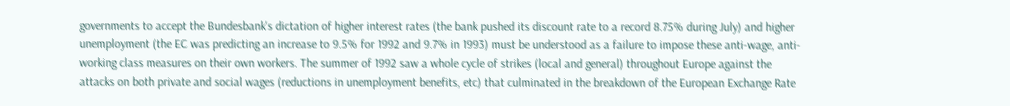governments to accept the Bundesbank's dictation of higher interest rates (the bank pushed its discount rate to a record 8.75% during July) and higher unemployment (the EC was predicting an increase to 9.5% for 1992 and 9.7% in 1993) must be understood as a failure to impose these anti-wage, anti-working class measures on their own workers. The summer of 1992 saw a whole cycle of strikes (local and general) throughout Europe against the attacks on both private and social wages (reductions in unemployment benefits, etc) that culminated in the breakdown of the European Exchange Rate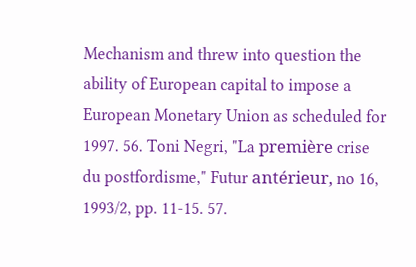Mechanism and threw into question the ability of European capital to impose a European Monetary Union as scheduled for 1997. 56. Toni Negri, "La première crise du postfordisme," Futur antérieur, no 16, 1993/2, pp. 11-15. 57.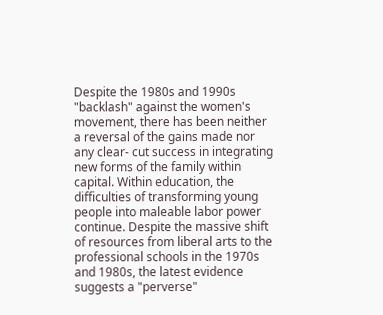Despite the 1980s and 1990s "backlash" against the women's movement, there has been neither a reversal of the gains made nor any clear- cut success in integrating new forms of the family within capital. Within education, the difficulties of transforming young people into maleable labor power continue. Despite the massive shift of resources from liberal arts to the professional schools in the 1970s and 1980s, the latest evidence suggests a "perverse"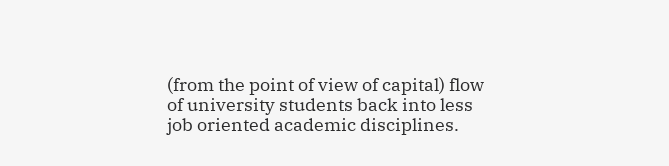(from the point of view of capital) flow of university students back into less job oriented academic disciplines.